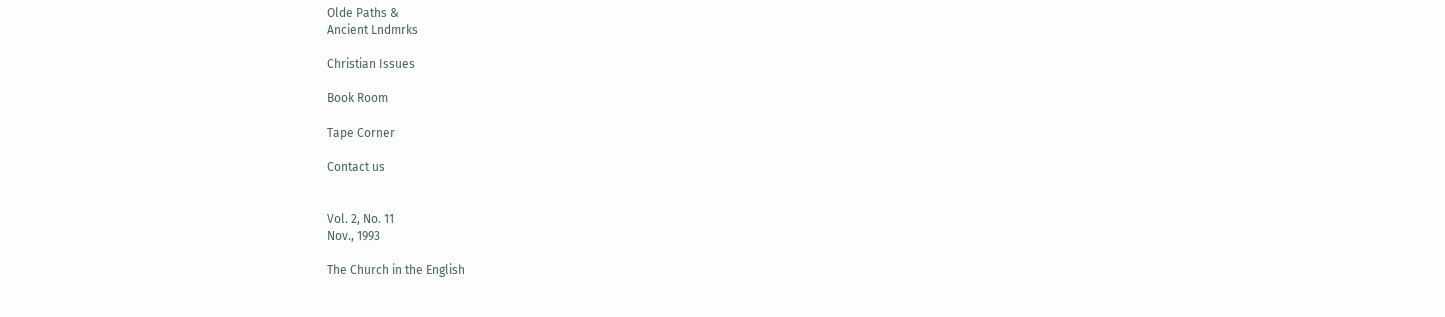Olde Paths &
Ancient Lndmrks

Christian Issues

Book Room

Tape Corner

Contact us


Vol. 2, No. 11
Nov., 1993

The Church in the English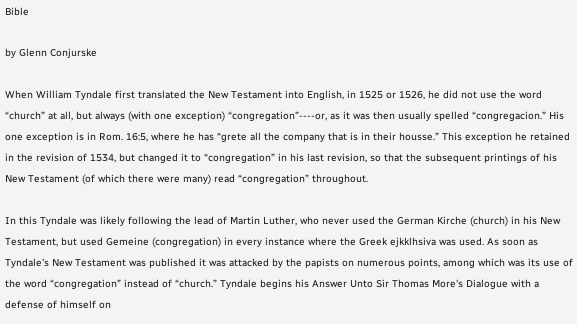Bible

by Glenn Conjurske

When William Tyndale first translated the New Testament into English, in 1525 or 1526, he did not use the word “church” at all, but always (with one exception) “congregation”----or, as it was then usually spelled “congregacion.” His one exception is in Rom. 16:5, where he has “grete all the company that is in their housse.” This exception he retained in the revision of 1534, but changed it to “congregation” in his last revision, so that the subsequent printings of his New Testament (of which there were many) read “congregation” throughout.

In this Tyndale was likely following the lead of Martin Luther, who never used the German Kirche (church) in his New Testament, but used Gemeine (congregation) in every instance where the Greek ejkklhsiva was used. As soon as Tyndale's New Testament was published it was attacked by the papists on numerous points, among which was its use of the word “congregation” instead of “church.” Tyndale begins his Answer Unto Sir Thomas More's Dialogue with a defense of himself on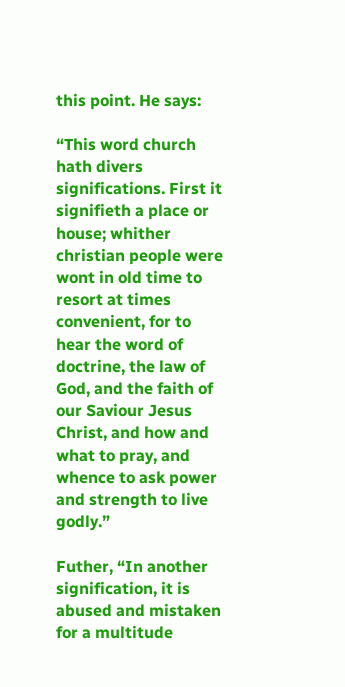this point. He says:

“This word church hath divers significations. First it signifieth a place or house; whither christian people were wont in old time to resort at times convenient, for to hear the word of doctrine, the law of God, and the faith of our Saviour Jesus Christ, and how and what to pray, and whence to ask power and strength to live godly.”

Futher, “In another signification, it is abused and mistaken for a multitude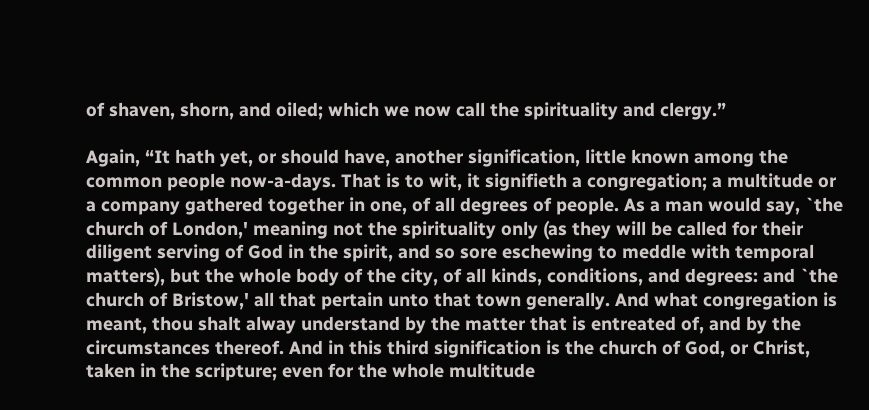of shaven, shorn, and oiled; which we now call the spirituality and clergy.”

Again, “It hath yet, or should have, another signification, little known among the common people now-a-days. That is to wit, it signifieth a congregation; a multitude or a company gathered together in one, of all degrees of people. As a man would say, `the church of London,' meaning not the spirituality only (as they will be called for their diligent serving of God in the spirit, and so sore eschewing to meddle with temporal matters), but the whole body of the city, of all kinds, conditions, and degrees: and `the church of Bristow,' all that pertain unto that town generally. And what congregation is meant, thou shalt alway understand by the matter that is entreated of, and by the circumstances thereof. And in this third signification is the church of God, or Christ, taken in the scripture; even for the whole multitude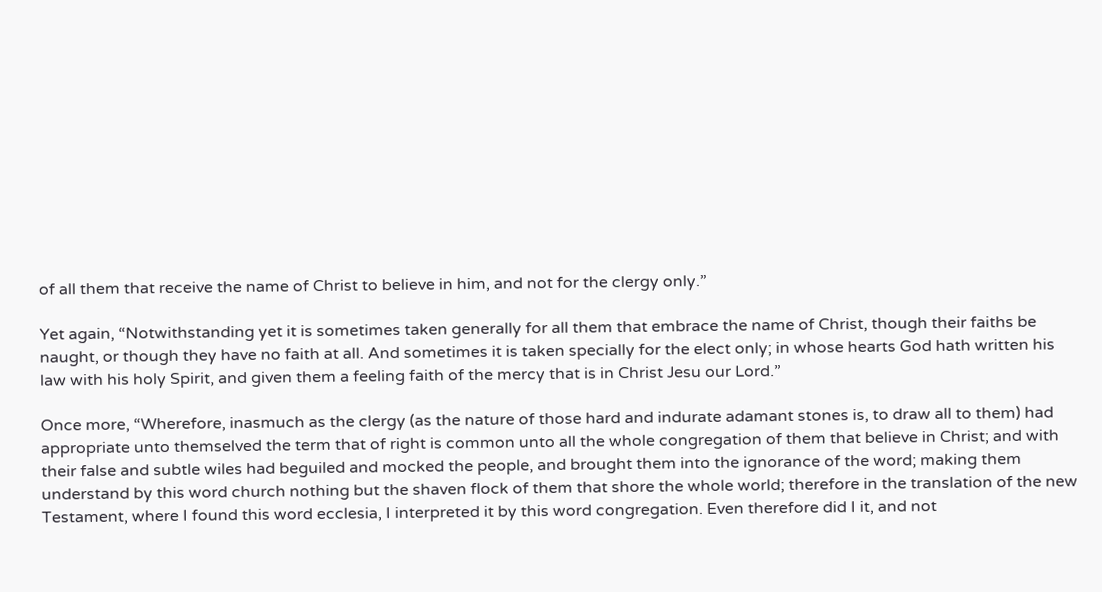of all them that receive the name of Christ to believe in him, and not for the clergy only.”

Yet again, “Notwithstanding yet it is sometimes taken generally for all them that embrace the name of Christ, though their faiths be naught, or though they have no faith at all. And sometimes it is taken specially for the elect only; in whose hearts God hath written his law with his holy Spirit, and given them a feeling faith of the mercy that is in Christ Jesu our Lord.”

Once more, “Wherefore, inasmuch as the clergy (as the nature of those hard and indurate adamant stones is, to draw all to them) had appropriate unto themselved the term that of right is common unto all the whole congregation of them that believe in Christ; and with their false and subtle wiles had beguiled and mocked the people, and brought them into the ignorance of the word; making them understand by this word church nothing but the shaven flock of them that shore the whole world; therefore in the translation of the new Testament, where I found this word ecclesia, I interpreted it by this word congregation. Even therefore did I it, and not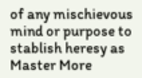of any mischievous mind or purpose to stablish heresy as Master More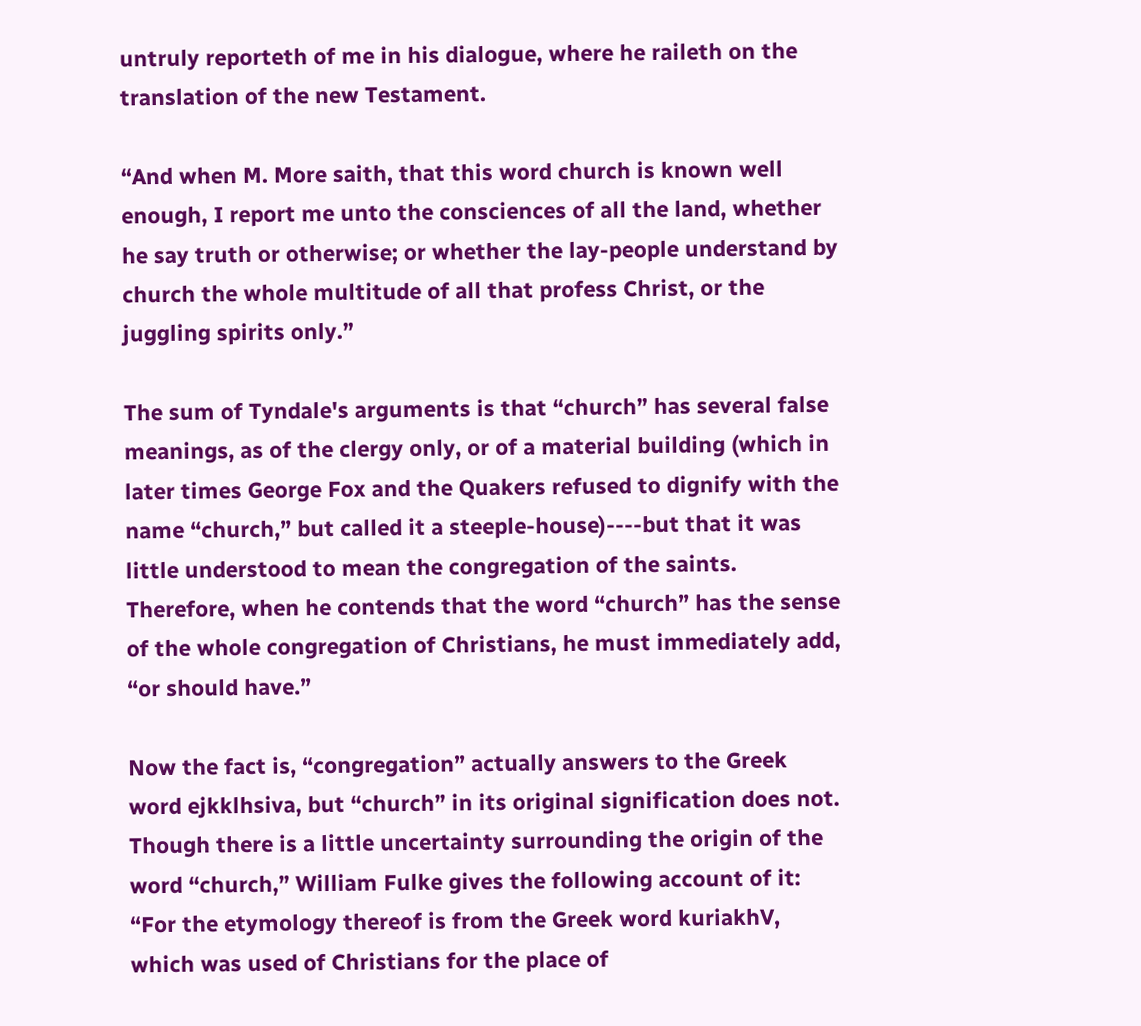untruly reporteth of me in his dialogue, where he raileth on the translation of the new Testament.

“And when M. More saith, that this word church is known well enough, I report me unto the consciences of all the land, whether he say truth or otherwise; or whether the lay-people understand by church the whole multitude of all that profess Christ, or the juggling spirits only.”

The sum of Tyndale's arguments is that “church” has several false meanings, as of the clergy only, or of a material building (which in later times George Fox and the Quakers refused to dignify with the name “church,” but called it a steeple-house)----but that it was little understood to mean the congregation of the saints. Therefore, when he contends that the word “church” has the sense of the whole congregation of Christians, he must immediately add, “or should have.”

Now the fact is, “congregation” actually answers to the Greek word ejkklhsiva, but “church” in its original signification does not. Though there is a little uncertainty surrounding the origin of the word “church,” William Fulke gives the following account of it: “For the etymology thereof is from the Greek word kuriakhV, which was used of Christians for the place of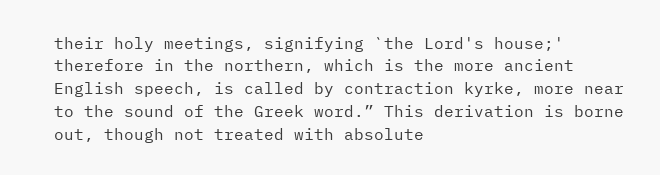their holy meetings, signifying `the Lord's house;' therefore in the northern, which is the more ancient English speech, is called by contraction kyrke, more near to the sound of the Greek word.” This derivation is borne out, though not treated with absolute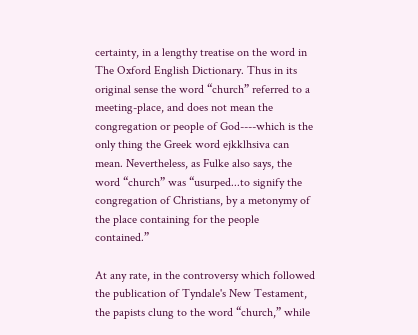certainty, in a lengthy treatise on the word in The Oxford English Dictionary. Thus in its original sense the word “church” referred to a meeting-place, and does not mean the congregation or people of God----which is the only thing the Greek word ejkklhsiva can mean. Nevertheless, as Fulke also says, the word “church” was “usurped...to signify the congregation of Christians, by a metonymy of the place containing for the people contained.”

At any rate, in the controversy which followed the publication of Tyndale's New Testament, the papists clung to the word “church,” while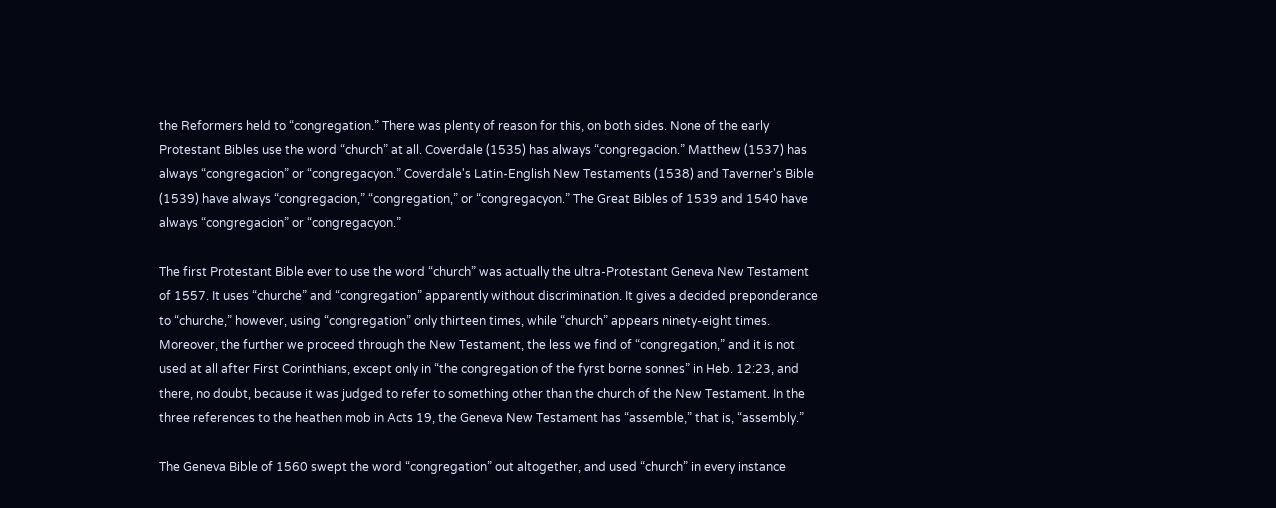the Reformers held to “congregation.” There was plenty of reason for this, on both sides. None of the early Protestant Bibles use the word “church” at all. Coverdale (1535) has always “congregacion.” Matthew (1537) has always “congregacion” or “congregacyon.” Coverdale's Latin-English New Testaments (1538) and Taverner's Bible (1539) have always “congregacion,” “congregation,” or “congregacyon.” The Great Bibles of 1539 and 1540 have always “congregacion” or “congregacyon.”

The first Protestant Bible ever to use the word “church” was actually the ultra-Protestant Geneva New Testament of 1557. It uses “churche” and “congregation” apparently without discrimination. It gives a decided preponderance to “churche,” however, using “congregation” only thirteen times, while “church” appears ninety-eight times. Moreover, the further we proceed through the New Testament, the less we find of “congregation,” and it is not used at all after First Corinthians, except only in “the congregation of the fyrst borne sonnes” in Heb. 12:23, and there, no doubt, because it was judged to refer to something other than the church of the New Testament. In the three references to the heathen mob in Acts 19, the Geneva New Testament has “assemble,” that is, “assembly.”

The Geneva Bible of 1560 swept the word “congregation” out altogether, and used “church” in every instance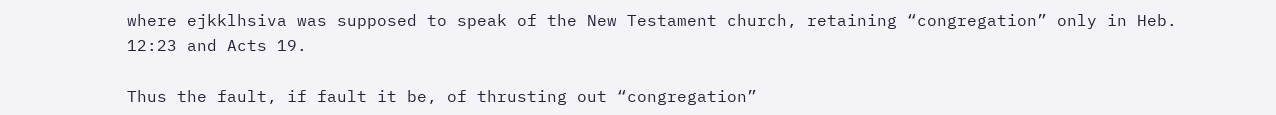where ejkklhsiva was supposed to speak of the New Testament church, retaining “congregation” only in Heb. 12:23 and Acts 19.

Thus the fault, if fault it be, of thrusting out “congregation”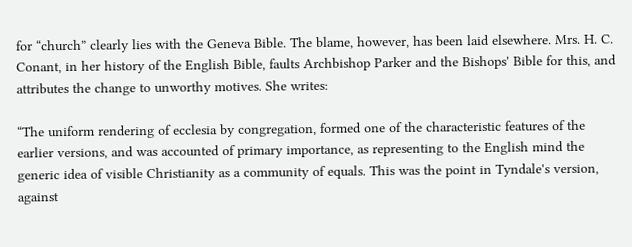for “church” clearly lies with the Geneva Bible. The blame, however, has been laid elsewhere. Mrs. H. C. Conant, in her history of the English Bible, faults Archbishop Parker and the Bishops' Bible for this, and attributes the change to unworthy motives. She writes:

“The uniform rendering of ecclesia by congregation, formed one of the characteristic features of the earlier versions, and was accounted of primary importance, as representing to the English mind the generic idea of visible Christianity as a community of equals. This was the point in Tyndale's version, against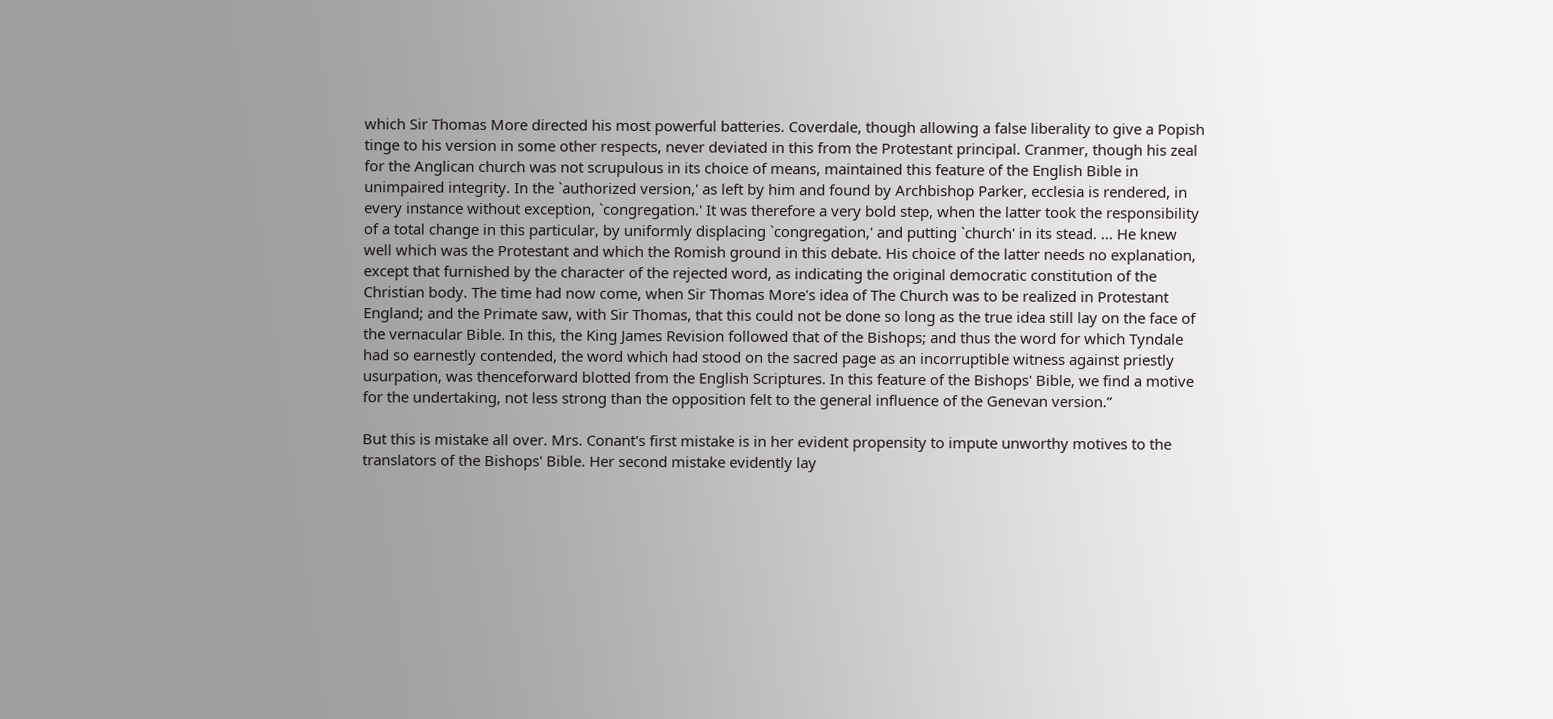which Sir Thomas More directed his most powerful batteries. Coverdale, though allowing a false liberality to give a Popish tinge to his version in some other respects, never deviated in this from the Protestant principal. Cranmer, though his zeal for the Anglican church was not scrupulous in its choice of means, maintained this feature of the English Bible in unimpaired integrity. In the `authorized version,' as left by him and found by Archbishop Parker, ecclesia is rendered, in every instance without exception, `congregation.' It was therefore a very bold step, when the latter took the responsibility of a total change in this particular, by uniformly displacing `congregation,' and putting `church' in its stead. ... He knew well which was the Protestant and which the Romish ground in this debate. His choice of the latter needs no explanation, except that furnished by the character of the rejected word, as indicating the original democratic constitution of the Christian body. The time had now come, when Sir Thomas More's idea of The Church was to be realized in Protestant England; and the Primate saw, with Sir Thomas, that this could not be done so long as the true idea still lay on the face of the vernacular Bible. In this, the King James Revision followed that of the Bishops; and thus the word for which Tyndale had so earnestly contended, the word which had stood on the sacred page as an incorruptible witness against priestly usurpation, was thenceforward blotted from the English Scriptures. In this feature of the Bishops' Bible, we find a motive for the undertaking, not less strong than the opposition felt to the general influence of the Genevan version.”

But this is mistake all over. Mrs. Conant's first mistake is in her evident propensity to impute unworthy motives to the translators of the Bishops' Bible. Her second mistake evidently lay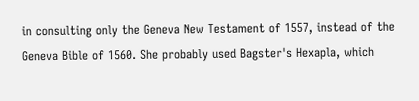in consulting only the Geneva New Testament of 1557, instead of the Geneva Bible of 1560. She probably used Bagster's Hexapla, which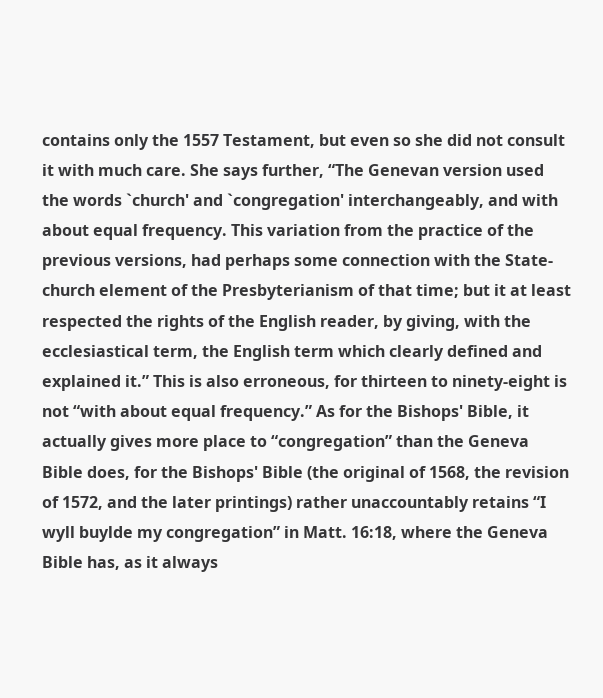contains only the 1557 Testament, but even so she did not consult it with much care. She says further, “The Genevan version used the words `church' and `congregation' interchangeably, and with about equal frequency. This variation from the practice of the previous versions, had perhaps some connection with the State-church element of the Presbyterianism of that time; but it at least respected the rights of the English reader, by giving, with the ecclesiastical term, the English term which clearly defined and explained it.” This is also erroneous, for thirteen to ninety-eight is not “with about equal frequency.” As for the Bishops' Bible, it actually gives more place to “congregation” than the Geneva Bible does, for the Bishops' Bible (the original of 1568, the revision of 1572, and the later printings) rather unaccountably retains “I wyll buylde my congregation” in Matt. 16:18, where the Geneva Bible has, as it always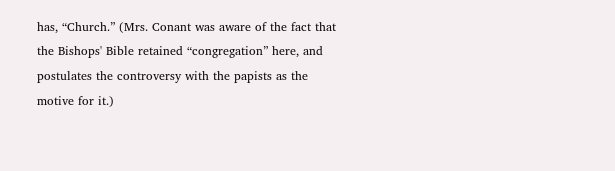has, “Church.” (Mrs. Conant was aware of the fact that the Bishops' Bible retained “congregation” here, and postulates the controversy with the papists as the motive for it.)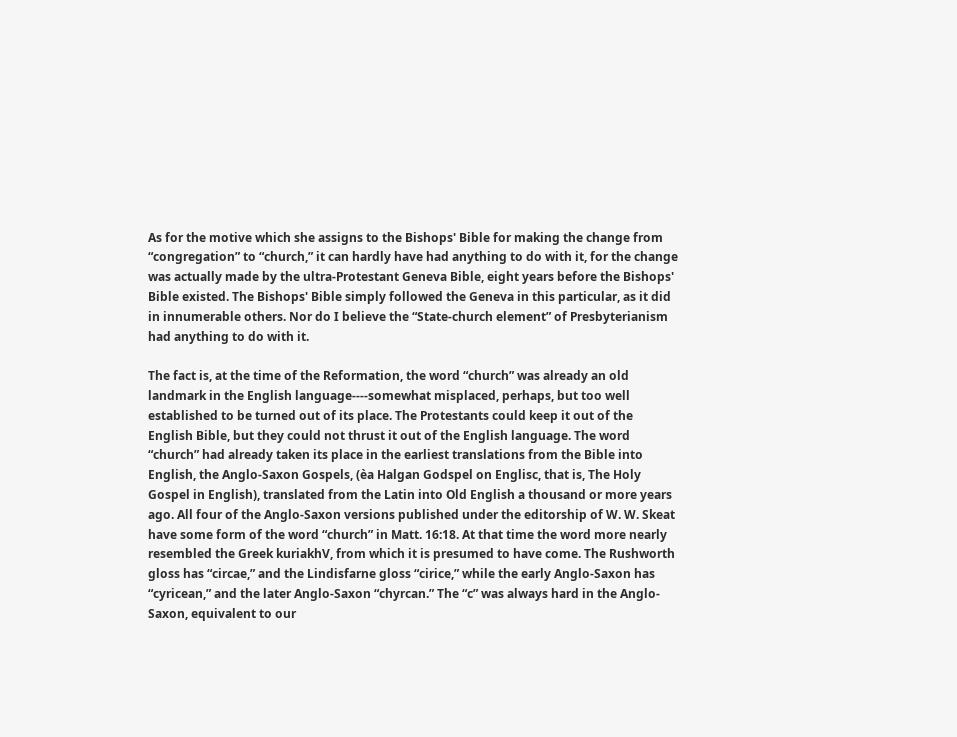As for the motive which she assigns to the Bishops' Bible for making the change from “congregation” to “church,” it can hardly have had anything to do with it, for the change was actually made by the ultra-Protestant Geneva Bible, eight years before the Bishops' Bible existed. The Bishops' Bible simply followed the Geneva in this particular, as it did in innumerable others. Nor do I believe the “State-church element” of Presbyterianism had anything to do with it.

The fact is, at the time of the Reformation, the word “church” was already an old landmark in the English language----somewhat misplaced, perhaps, but too well established to be turned out of its place. The Protestants could keep it out of the English Bible, but they could not thrust it out of the English language. The word “church” had already taken its place in the earliest translations from the Bible into English, the Anglo-Saxon Gospels, (èa Halgan Godspel on Englisc, that is, The Holy Gospel in English), translated from the Latin into Old English a thousand or more years ago. All four of the Anglo-Saxon versions published under the editorship of W. W. Skeat have some form of the word “church” in Matt. 16:18. At that time the word more nearly resembled the Greek kuriakhV, from which it is presumed to have come. The Rushworth gloss has “circae,” and the Lindisfarne gloss “cirice,” while the early Anglo-Saxon has “cyricean,” and the later Anglo-Saxon “chyrcan.” The “c” was always hard in the Anglo-Saxon, equivalent to our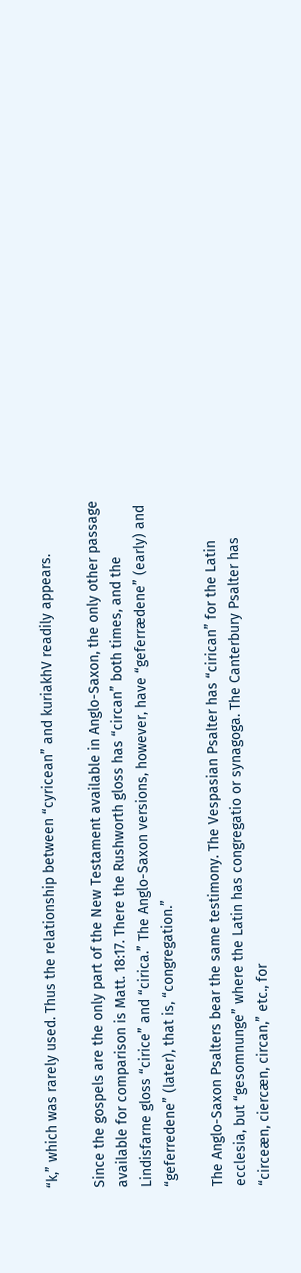“k,” which was rarely used. Thus the relationship between “cyricean” and kuriakhV readily appears.

Since the gospels are the only part of the New Testament available in Anglo-Saxon, the only other passage available for comparison is Matt. 18:17. There the Rushworth gloss has “circan” both times, and the Lindisfarne gloss “cirice” and “cirica.” The Anglo-Saxon versions, however, have “geferrædene” (early) and “geferredene” (later), that is, “congregation.”

The Anglo-Saxon Psalters bear the same testimony. The Vespasian Psalter has “cirican” for the Latin ecclesia, but “gesomnunge” where the Latin has congregatio or synagoga. The Canterbury Psalter has “circeæn, ciercæn, circan,” etc., for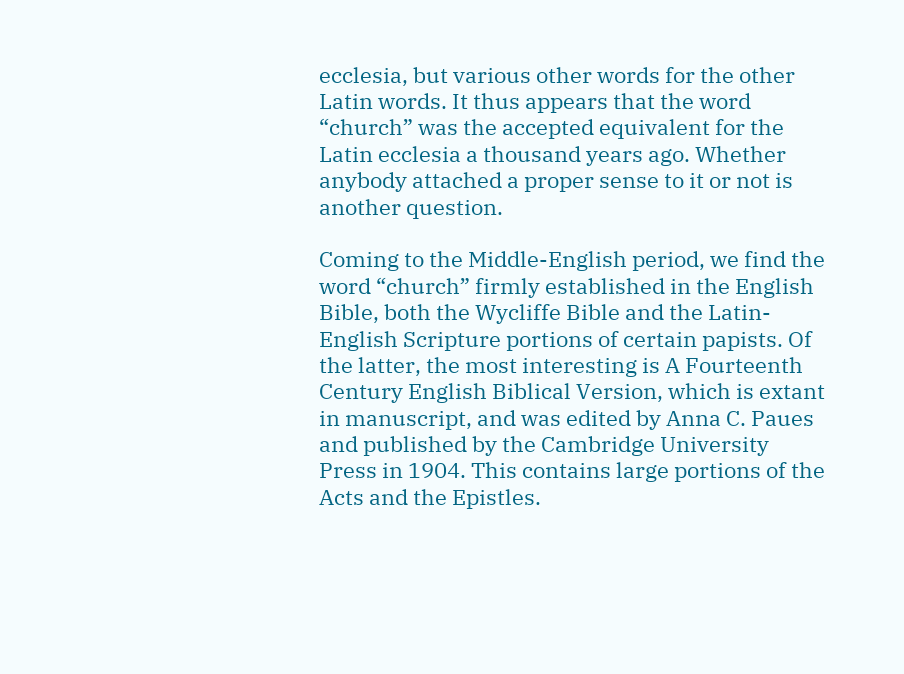ecclesia, but various other words for the other Latin words. It thus appears that the word “church” was the accepted equivalent for the Latin ecclesia a thousand years ago. Whether anybody attached a proper sense to it or not is another question.

Coming to the Middle-English period, we find the word “church” firmly established in the English Bible, both the Wycliffe Bible and the Latin-English Scripture portions of certain papists. Of the latter, the most interesting is A Fourteenth Century English Biblical Version, which is extant in manuscript, and was edited by Anna C. Paues and published by the Cambridge University Press in 1904. This contains large portions of the Acts and the Epistles.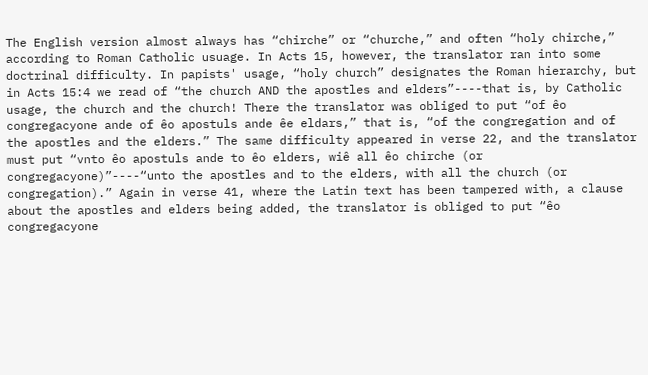The English version almost always has “chirche” or “churche,” and often “holy chirche,” according to Roman Catholic usuage. In Acts 15, however, the translator ran into some doctrinal difficulty. In papists' usage, “holy church” designates the Roman hierarchy, but in Acts 15:4 we read of “the church AND the apostles and elders”----that is, by Catholic usage, the church and the church! There the translator was obliged to put “of êo congregacyone ande of êo apostuls ande êe eldars,” that is, “of the congregation and of the apostles and the elders.” The same difficulty appeared in verse 22, and the translator must put “vnto êo apostuls ande to êo elders, wiê all êo chirche (or congregacyone)”----“unto the apostles and to the elders, with all the church (or congregation).” Again in verse 41, where the Latin text has been tampered with, a clause about the apostles and elders being added, the translator is obliged to put “êo congregacyone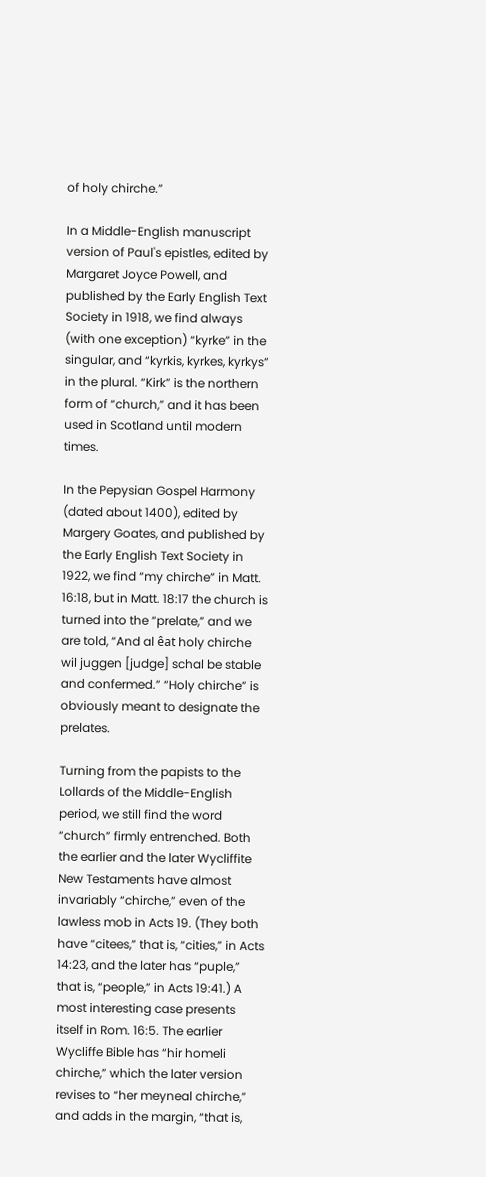of holy chirche.”

In a Middle-English manuscript version of Paul's epistles, edited by Margaret Joyce Powell, and published by the Early English Text Society in 1918, we find always (with one exception) “kyrke” in the singular, and “kyrkis, kyrkes, kyrkys” in the plural. “Kirk” is the northern form of “church,” and it has been used in Scotland until modern times.

In the Pepysian Gospel Harmony (dated about 1400), edited by Margery Goates, and published by the Early English Text Society in 1922, we find “my chirche” in Matt. 16:18, but in Matt. 18:17 the church is turned into the “prelate,” and we are told, “And al êat holy chirche wil juggen [judge] schal be stable and confermed.” “Holy chirche” is obviously meant to designate the prelates.

Turning from the papists to the Lollards of the Middle-English period, we still find the word “church” firmly entrenched. Both the earlier and the later Wycliffite New Testaments have almost invariably “chirche,” even of the lawless mob in Acts 19. (They both have “citees,” that is, “cities,” in Acts 14:23, and the later has “puple,” that is, “people,” in Acts 19:41.) A most interesting case presents itself in Rom. 16:5. The earlier Wycliffe Bible has “hir homeli chirche,” which the later version revises to “her meyneal chirche,” and adds in the margin, “that is,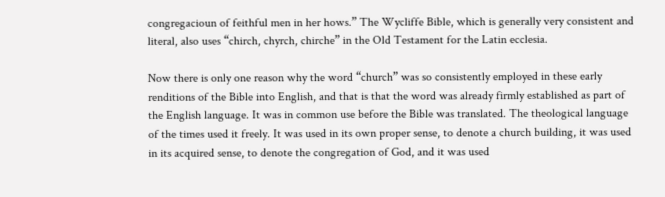congregacioun of feithful men in her hows.” The Wycliffe Bible, which is generally very consistent and literal, also uses “chirch, chyrch, chirche” in the Old Testament for the Latin ecclesia.

Now there is only one reason why the word “church” was so consistently employed in these early renditions of the Bible into English, and that is that the word was already firmly established as part of the English language. It was in common use before the Bible was translated. The theological language of the times used it freely. It was used in its own proper sense, to denote a church building, it was used in its acquired sense, to denote the congregation of God, and it was used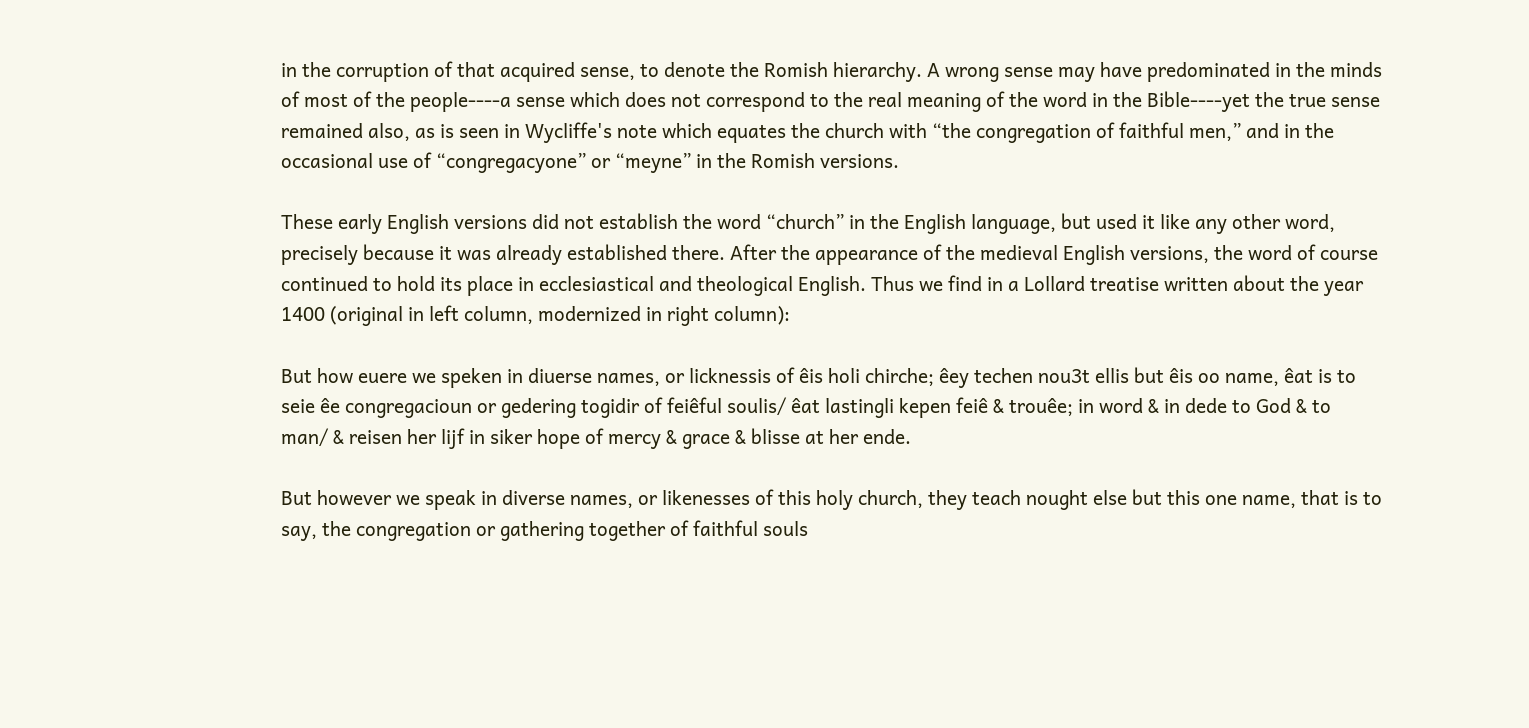in the corruption of that acquired sense, to denote the Romish hierarchy. A wrong sense may have predominated in the minds of most of the people----a sense which does not correspond to the real meaning of the word in the Bible----yet the true sense remained also, as is seen in Wycliffe's note which equates the church with “the congregation of faithful men,” and in the occasional use of “congregacyone” or “meyne” in the Romish versions.

These early English versions did not establish the word “church” in the English language, but used it like any other word, precisely because it was already established there. After the appearance of the medieval English versions, the word of course continued to hold its place in ecclesiastical and theological English. Thus we find in a Lollard treatise written about the year 1400 (original in left column, modernized in right column):

But how euere we speken in diuerse names, or licknessis of êis holi chirche; êey techen nou3t ellis but êis oo name, êat is to seie êe congregacioun or gedering togidir of feiêful soulis/ êat lastingli kepen feiê & trouêe; in word & in dede to God & to man/ & reisen her lijf in siker hope of mercy & grace & blisse at her ende.

But however we speak in diverse names, or likenesses of this holy church, they teach nought else but this one name, that is to say, the congregation or gathering together of faithful souls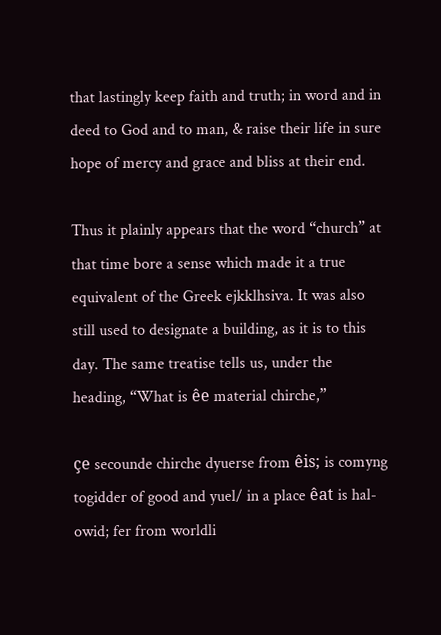that lastingly keep faith and truth; in word and in deed to God and to man, & raise their life in sure hope of mercy and grace and bliss at their end.

Thus it plainly appears that the word “church” at that time bore a sense which made it a true equivalent of the Greek ejkklhsiva. It was also still used to designate a building, as it is to this day. The same treatise tells us, under the heading, “What is êe material chirche,”

çe secounde chirche dyuerse from êis; is comyng togidder of good and yuel/ in a place êat is hal-owid; fer from worldli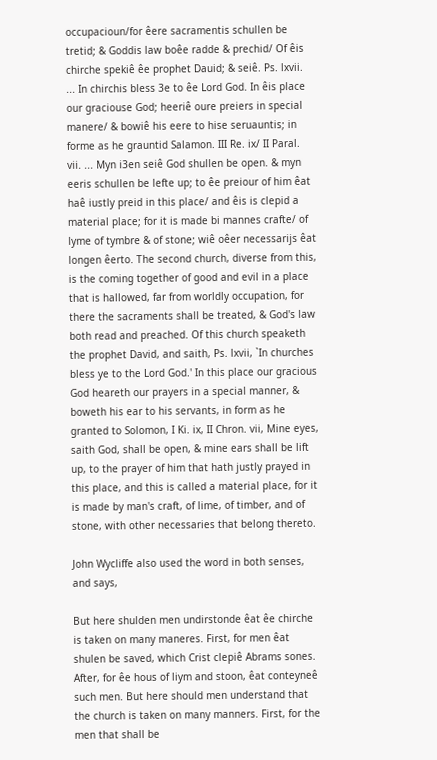occupacioun/for êere sacramentis schullen be tretid; & Goddis law boêe radde & prechid/ Of êis chirche spekiê êe prophet Dauid; & seiê. Ps. lxvii. ... In chirchis bless 3e to êe Lord God. In êis place our graciouse God; heeriê oure preiers in special manere/ & bowiê his eere to hise seruauntis; in forme as he grauntid Salamon. III Re. ix/ II Paral. vii. ... Myn i3en seiê God shullen be open. & myn eeris schullen be lefte up; to êe preiour of him êat haê iustly preid in this place/ and êis is clepid a material place; for it is made bi mannes crafte/ of lyme of tymbre & of stone; wiê oêer necessarijs êat longen êerto. The second church, diverse from this, is the coming together of good and evil in a place that is hallowed, far from worldly occupation, for there the sacraments shall be treated, & God's law both read and preached. Of this church speaketh the prophet David, and saith, Ps. lxvii, `In churches bless ye to the Lord God.' In this place our gracious God heareth our prayers in a special manner, & boweth his ear to his servants, in form as he granted to Solomon, I Ki. ix, II Chron. vii, Mine eyes, saith God, shall be open, & mine ears shall be lift up, to the prayer of him that hath justly prayed in this place, and this is called a material place, for it is made by man's craft, of lime, of timber, and of stone, with other necessaries that belong thereto.

John Wycliffe also used the word in both senses, and says,

But here shulden men undirstonde êat êe chirche is taken on many maneres. First, for men êat shulen be saved, which Crist clepiê Abrams sones. After, for êe hous of liym and stoon, êat conteyneê such men. But here should men understand that the church is taken on many manners. First, for the men that shall be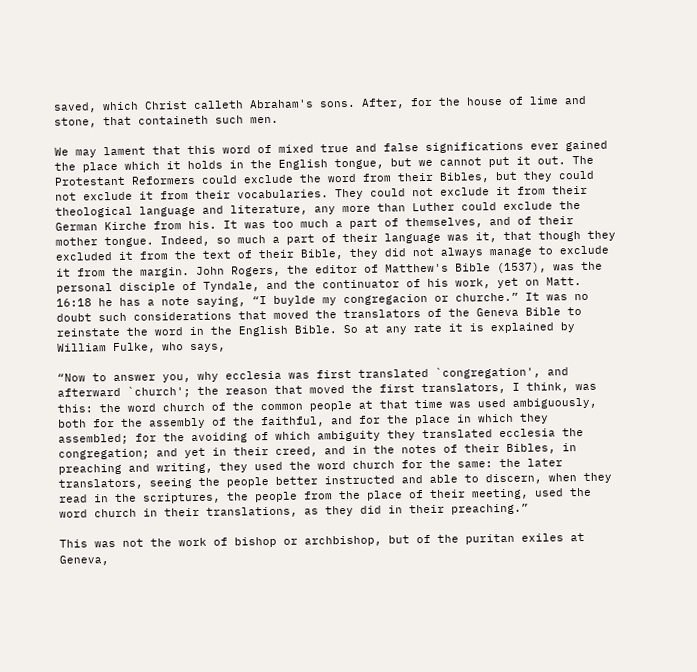saved, which Christ calleth Abraham's sons. After, for the house of lime and stone, that containeth such men.

We may lament that this word of mixed true and false significations ever gained the place which it holds in the English tongue, but we cannot put it out. The Protestant Reformers could exclude the word from their Bibles, but they could not exclude it from their vocabularies. They could not exclude it from their theological language and literature, any more than Luther could exclude the German Kirche from his. It was too much a part of themselves, and of their mother tongue. Indeed, so much a part of their language was it, that though they excluded it from the text of their Bible, they did not always manage to exclude it from the margin. John Rogers, the editor of Matthew's Bible (1537), was the personal disciple of Tyndale, and the continuator of his work, yet on Matt. 16:18 he has a note saying, “I buylde my congregacion or churche.” It was no doubt such considerations that moved the translators of the Geneva Bible to reinstate the word in the English Bible. So at any rate it is explained by William Fulke, who says,

“Now to answer you, why ecclesia was first translated `congregation', and afterward `church'; the reason that moved the first translators, I think, was this: the word church of the common people at that time was used ambiguously, both for the assembly of the faithful, and for the place in which they assembled; for the avoiding of which ambiguity they translated ecclesia the congregation; and yet in their creed, and in the notes of their Bibles, in preaching and writing, they used the word church for the same: the later translators, seeing the people better instructed and able to discern, when they read in the scriptures, the people from the place of their meeting, used the word church in their translations, as they did in their preaching.”

This was not the work of bishop or archbishop, but of the puritan exiles at Geneva,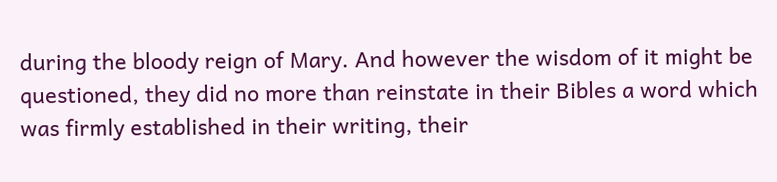during the bloody reign of Mary. And however the wisdom of it might be questioned, they did no more than reinstate in their Bibles a word which was firmly established in their writing, their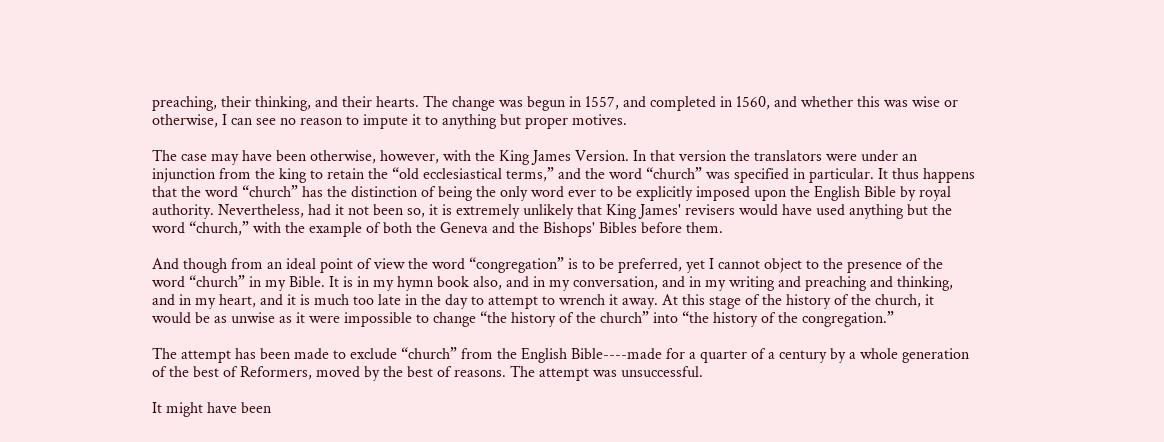preaching, their thinking, and their hearts. The change was begun in 1557, and completed in 1560, and whether this was wise or otherwise, I can see no reason to impute it to anything but proper motives.

The case may have been otherwise, however, with the King James Version. In that version the translators were under an injunction from the king to retain the “old ecclesiastical terms,” and the word “church” was specified in particular. It thus happens that the word “church” has the distinction of being the only word ever to be explicitly imposed upon the English Bible by royal authority. Nevertheless, had it not been so, it is extremely unlikely that King James' revisers would have used anything but the word “church,” with the example of both the Geneva and the Bishops' Bibles before them.

And though from an ideal point of view the word “congregation” is to be preferred, yet I cannot object to the presence of the word “church” in my Bible. It is in my hymn book also, and in my conversation, and in my writing and preaching and thinking, and in my heart, and it is much too late in the day to attempt to wrench it away. At this stage of the history of the church, it would be as unwise as it were impossible to change “the history of the church” into “the history of the congregation.”

The attempt has been made to exclude “church” from the English Bible----made for a quarter of a century by a whole generation of the best of Reformers, moved by the best of reasons. The attempt was unsuccessful.

It might have been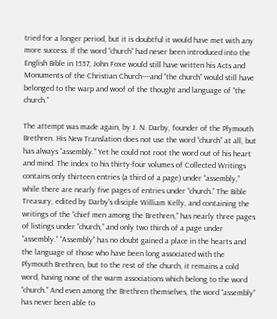tried for a longer period, but it is doubtful it would have met with any more success. If the word “church” had never been introduced into the English Bible in 1557, John Foxe would still have written his Acts and Monuments of the Christian Church----and “the church” would still have belonged to the warp and woof of the thought and language of “the church.”

The attempt was made again, by J. N. Darby, founder of the Plymouth Brethren. His New Translation does not use the word “church” at all, but has always “assembly.” Yet he could not root the word out of his heart and mind. The index to his thirty-four volumes of Collected Writings contains only thirteen entries (a third of a page) under “assembly,” while there are nearly five pages of entries under “church.” The Bible Treasury, edited by Darby's disciple William Kelly, and containing the writings of the “chief men among the Brethren,” has nearly three pages of listings under “church,” and only two thirds of a page under “assembly.” “Assembly” has no doubt gained a place in the hearts and the language of those who have been long associated with the Plymouth Brethren, but to the rest of the church, it remains a cold word, having none of the warm associations which belong to the word “church.” And even among the Brethren themselves, the word “assembly” has never been able to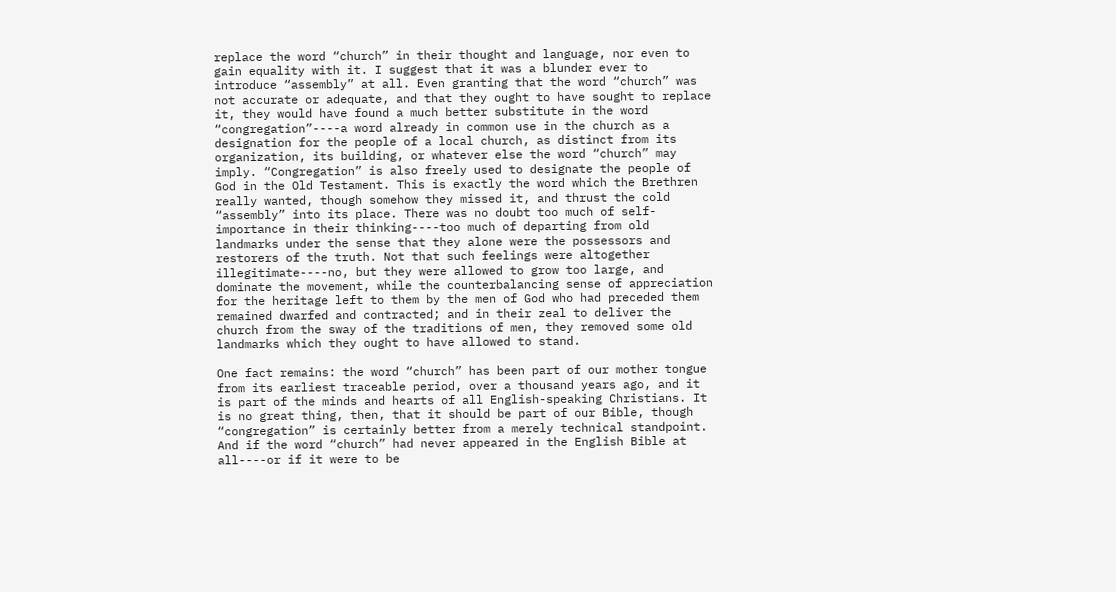replace the word “church” in their thought and language, nor even to gain equality with it. I suggest that it was a blunder ever to introduce “assembly” at all. Even granting that the word “church” was not accurate or adequate, and that they ought to have sought to replace it, they would have found a much better substitute in the word “congregation”----a word already in common use in the church as a designation for the people of a local church, as distinct from its organization, its building, or whatever else the word “church” may imply. “Congregation” is also freely used to designate the people of God in the Old Testament. This is exactly the word which the Brethren really wanted, though somehow they missed it, and thrust the cold “assembly” into its place. There was no doubt too much of self-importance in their thinking----too much of departing from old landmarks under the sense that they alone were the possessors and restorers of the truth. Not that such feelings were altogether illegitimate----no, but they were allowed to grow too large, and dominate the movement, while the counterbalancing sense of appreciation for the heritage left to them by the men of God who had preceded them remained dwarfed and contracted; and in their zeal to deliver the church from the sway of the traditions of men, they removed some old landmarks which they ought to have allowed to stand.

One fact remains: the word “church” has been part of our mother tongue from its earliest traceable period, over a thousand years ago, and it is part of the minds and hearts of all English-speaking Christians. It is no great thing, then, that it should be part of our Bible, though “congregation” is certainly better from a merely technical standpoint. And if the word “church” had never appeared in the English Bible at all----or if it were to be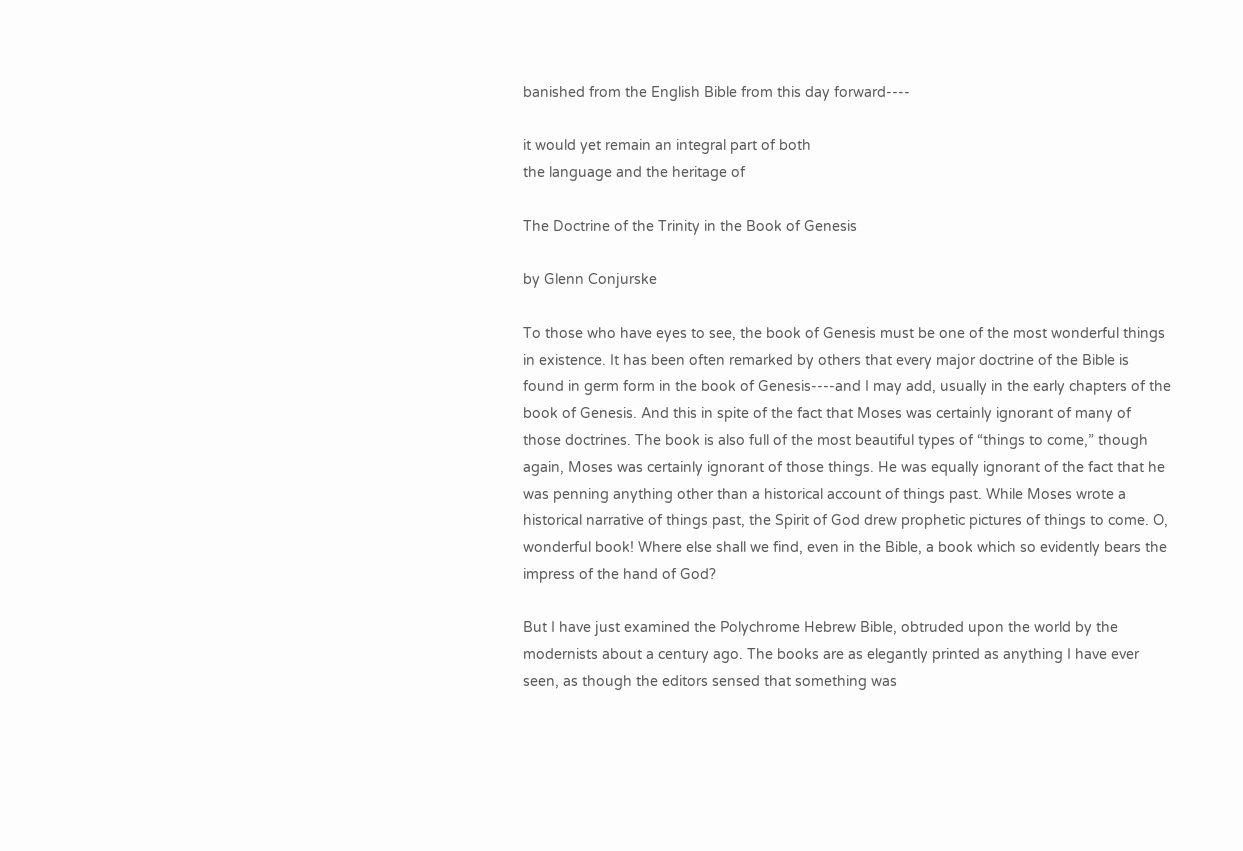banished from the English Bible from this day forward----

it would yet remain an integral part of both
the language and the heritage of

The Doctrine of the Trinity in the Book of Genesis

by Glenn Conjurske

To those who have eyes to see, the book of Genesis must be one of the most wonderful things in existence. It has been often remarked by others that every major doctrine of the Bible is found in germ form in the book of Genesis----and I may add, usually in the early chapters of the book of Genesis. And this in spite of the fact that Moses was certainly ignorant of many of those doctrines. The book is also full of the most beautiful types of “things to come,” though again, Moses was certainly ignorant of those things. He was equally ignorant of the fact that he was penning anything other than a historical account of things past. While Moses wrote a historical narrative of things past, the Spirit of God drew prophetic pictures of things to come. O, wonderful book! Where else shall we find, even in the Bible, a book which so evidently bears the impress of the hand of God?

But I have just examined the Polychrome Hebrew Bible, obtruded upon the world by the modernists about a century ago. The books are as elegantly printed as anything I have ever seen, as though the editors sensed that something was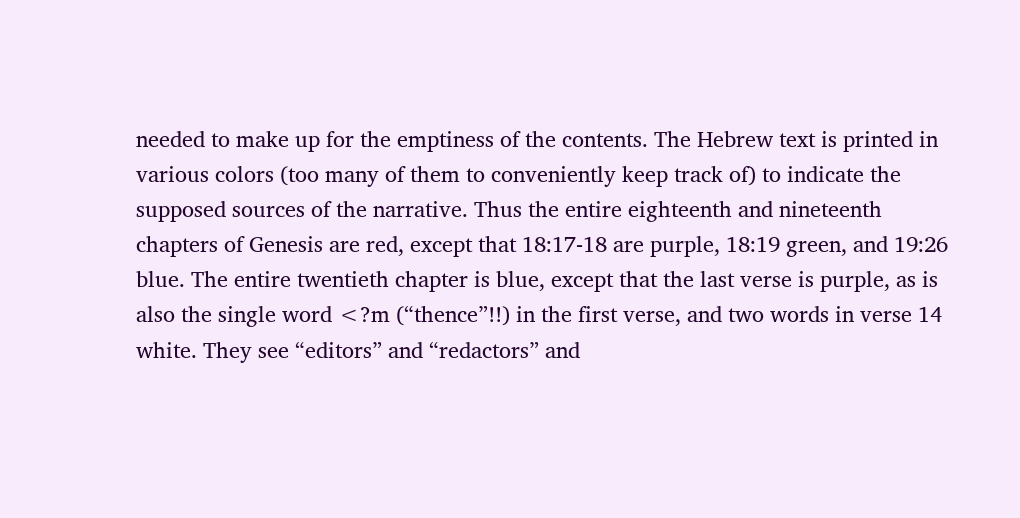needed to make up for the emptiness of the contents. The Hebrew text is printed in various colors (too many of them to conveniently keep track of) to indicate the supposed sources of the narrative. Thus the entire eighteenth and nineteenth chapters of Genesis are red, except that 18:17-18 are purple, 18:19 green, and 19:26 blue. The entire twentieth chapter is blue, except that the last verse is purple, as is also the single word <?m (“thence”!!) in the first verse, and two words in verse 14 white. They see “editors” and “redactors” and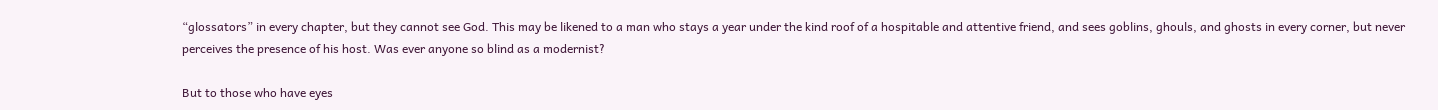“glossators” in every chapter, but they cannot see God. This may be likened to a man who stays a year under the kind roof of a hospitable and attentive friend, and sees goblins, ghouls, and ghosts in every corner, but never perceives the presence of his host. Was ever anyone so blind as a modernist?

But to those who have eyes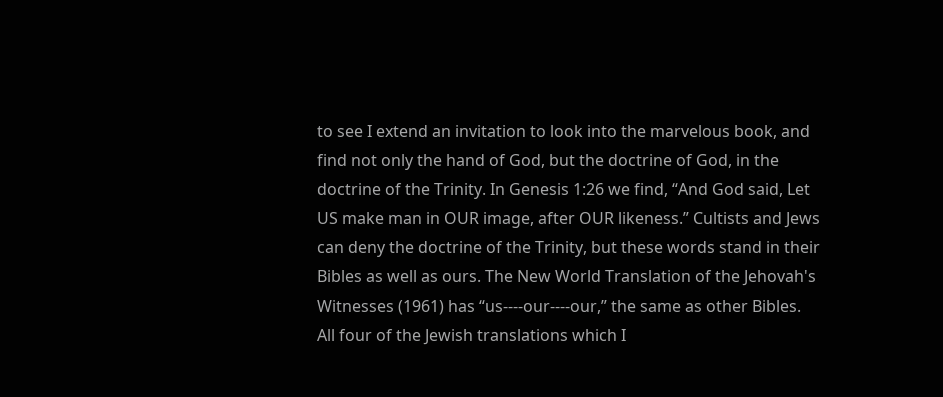to see I extend an invitation to look into the marvelous book, and find not only the hand of God, but the doctrine of God, in the doctrine of the Trinity. In Genesis 1:26 we find, “And God said, Let US make man in OUR image, after OUR likeness.” Cultists and Jews can deny the doctrine of the Trinity, but these words stand in their Bibles as well as ours. The New World Translation of the Jehovah's Witnesses (1961) has “us----our----our,” the same as other Bibles. All four of the Jewish translations which I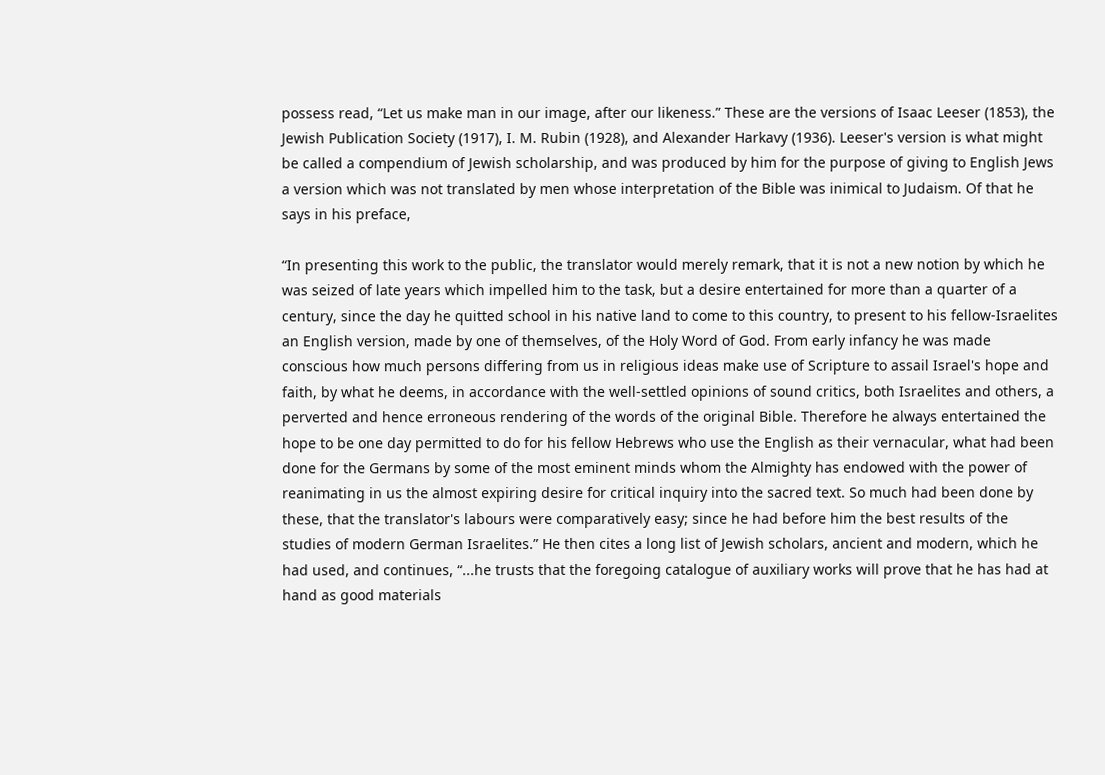possess read, “Let us make man in our image, after our likeness.” These are the versions of Isaac Leeser (1853), the Jewish Publication Society (1917), I. M. Rubin (1928), and Alexander Harkavy (1936). Leeser's version is what might be called a compendium of Jewish scholarship, and was produced by him for the purpose of giving to English Jews a version which was not translated by men whose interpretation of the Bible was inimical to Judaism. Of that he says in his preface,

“In presenting this work to the public, the translator would merely remark, that it is not a new notion by which he was seized of late years which impelled him to the task, but a desire entertained for more than a quarter of a century, since the day he quitted school in his native land to come to this country, to present to his fellow-Israelites an English version, made by one of themselves, of the Holy Word of God. From early infancy he was made conscious how much persons differing from us in religious ideas make use of Scripture to assail Israel's hope and faith, by what he deems, in accordance with the well-settled opinions of sound critics, both Israelites and others, a perverted and hence erroneous rendering of the words of the original Bible. Therefore he always entertained the hope to be one day permitted to do for his fellow Hebrews who use the English as their vernacular, what had been done for the Germans by some of the most eminent minds whom the Almighty has endowed with the power of reanimating in us the almost expiring desire for critical inquiry into the sacred text. So much had been done by these, that the translator's labours were comparatively easy; since he had before him the best results of the studies of modern German Israelites.” He then cites a long list of Jewish scholars, ancient and modern, which he had used, and continues, “...he trusts that the foregoing catalogue of auxiliary works will prove that he has had at hand as good materials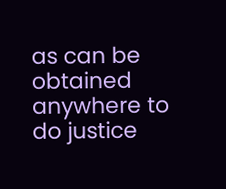as can be obtained anywhere to do justice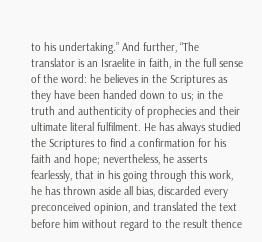to his undertaking.” And further, “The translator is an Israelite in faith, in the full sense of the word: he believes in the Scriptures as they have been handed down to us; in the truth and authenticity of prophecies and their ultimate literal fulfilment. He has always studied the Scriptures to find a confirmation for his faith and hope; nevertheless, he asserts fearlessly, that in his going through this work, he has thrown aside all bias, discarded every preconceived opinion, and translated the text before him without regard to the result thence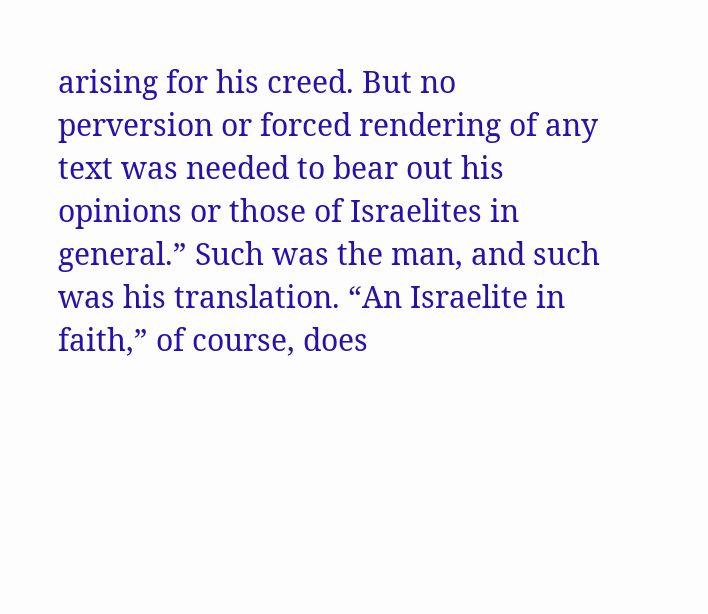arising for his creed. But no perversion or forced rendering of any text was needed to bear out his opinions or those of Israelites in general.” Such was the man, and such was his translation. “An Israelite in faith,” of course, does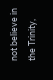not believe in the Trinity,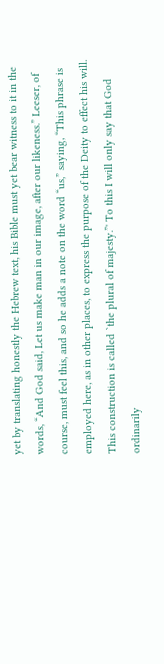yet by translating honestly the Hebrew text, his Bible must yet bear witness to it in the words, “And God said, Let us make man in our image, after our likeness.” Leeser, of course, must feel this, and so he adds a note on the word “us,” saying, “This phrase is employed here, as in other places, to express the purpose of the Deity to effect his will. This construction is called `the plural of majesty.”' To this I will only say that God ordinarily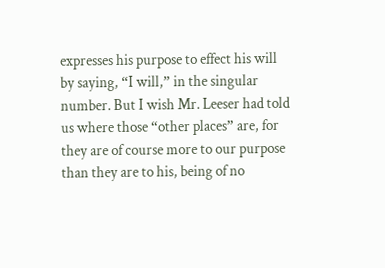expresses his purpose to effect his will by saying, “I will,” in the singular number. But I wish Mr. Leeser had told us where those “other places” are, for they are of course more to our purpose than they are to his, being of no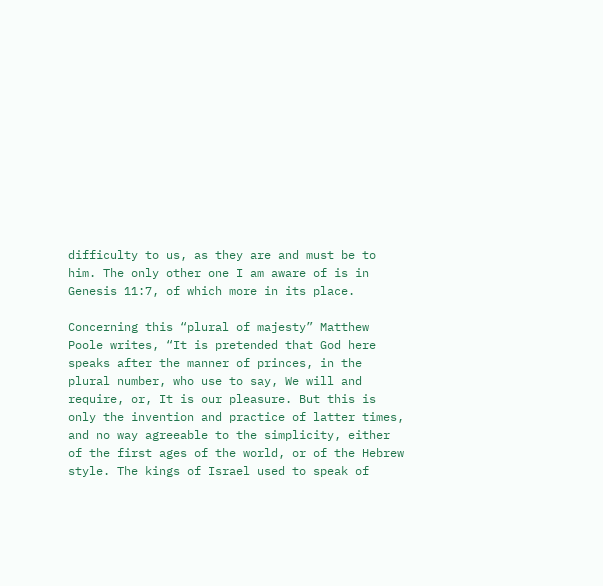difficulty to us, as they are and must be to him. The only other one I am aware of is in Genesis 11:7, of which more in its place.

Concerning this “plural of majesty” Matthew Poole writes, “It is pretended that God here speaks after the manner of princes, in the plural number, who use to say, We will and require, or, It is our pleasure. But this is only the invention and practice of latter times, and no way agreeable to the simplicity, either of the first ages of the world, or of the Hebrew style. The kings of Israel used to speak of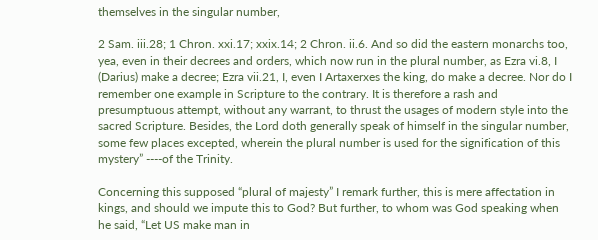themselves in the singular number,

2 Sam. iii.28; 1 Chron. xxi.17; xxix.14; 2 Chron. ii.6. And so did the eastern monarchs too, yea, even in their decrees and orders, which now run in the plural number, as Ezra vi.8, I (Darius) make a decree; Ezra vii.21, I, even I Artaxerxes the king, do make a decree. Nor do I remember one example in Scripture to the contrary. It is therefore a rash and presumptuous attempt, without any warrant, to thrust the usages of modern style into the sacred Scripture. Besides, the Lord doth generally speak of himself in the singular number, some few places excepted, wherein the plural number is used for the signification of this mystery” ----of the Trinity.

Concerning this supposed “plural of majesty” I remark further, this is mere affectation in kings, and should we impute this to God? But further, to whom was God speaking when he said, “Let US make man in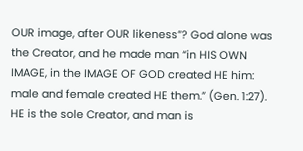OUR image, after OUR likeness”? God alone was the Creator, and he made man “in HIS OWN IMAGE, in the IMAGE OF GOD created HE him: male and female created HE them.” (Gen. 1:27). HE is the sole Creator, and man is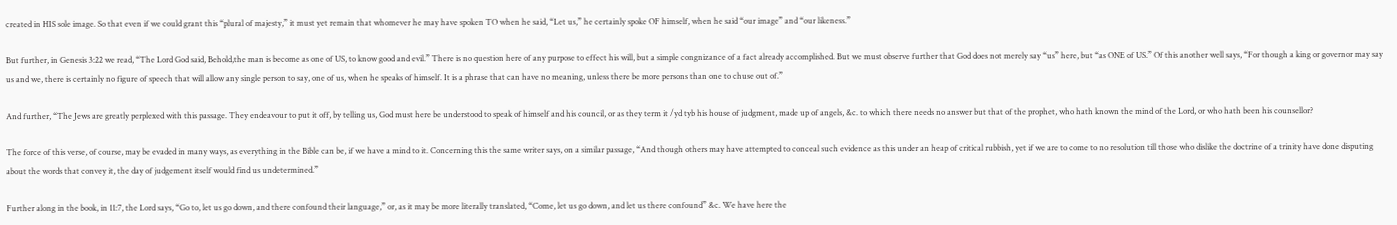created in HIS sole image. So that even if we could grant this “plural of majesty,” it must yet remain that whomever he may have spoken TO when he said, “Let us,” he certainly spoke OF himself, when he said “our image” and “our likeness.”

But further, in Genesis 3:22 we read, “The Lord God said, Behold,the man is become as one of US, to know good and evil.” There is no question here of any purpose to effect his will, but a simple congnizance of a fact already accomplished. But we must observe further that God does not merely say “us” here, but “as ONE of US.” Of this another well says, “For though a king or governor may say us and we, there is certainly no figure of speech that will allow any single person to say, one of us, when he speaks of himself. It is a phrase that can have no meaning, unless there be more persons than one to chuse out of.”

And further, “The Jews are greatly perplexed with this passage. They endeavour to put it off, by telling us, God must here be understood to speak of himself and his council, or as they term it /yd tyb his house of judgment, made up of angels, &c. to which there needs no answer but that of the prophet, who hath known the mind of the Lord, or who hath been his counsellor?

The force of this verse, of course, may be evaded in many ways, as everything in the Bible can be, if we have a mind to it. Concerning this the same writer says, on a similar passage, “And though others may have attempted to conceal such evidence as this under an heap of critical rubbish, yet if we are to come to no resolution till those who dislike the doctrine of a trinity have done disputing about the words that convey it, the day of judgement itself would find us undetermined.”

Further along in the book, in 11:7, the Lord says, “Go to, let us go down, and there confound their language,” or, as it may be more literally translated, “Come, let us go down, and let us there confound” &c. We have here the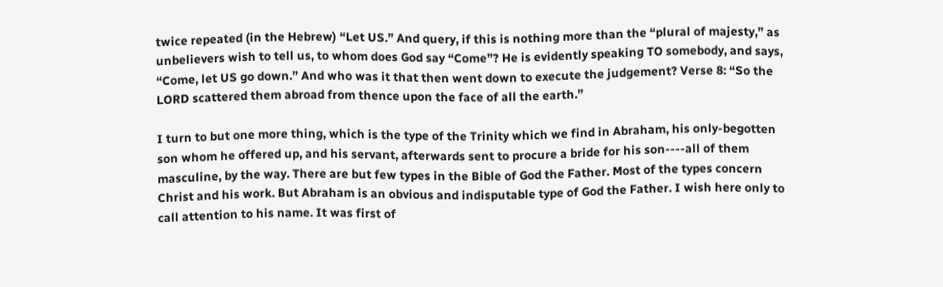twice repeated (in the Hebrew) “Let US.” And query, if this is nothing more than the “plural of majesty,” as unbelievers wish to tell us, to whom does God say “Come”? He is evidently speaking TO somebody, and says, “Come, let US go down.” And who was it that then went down to execute the judgement? Verse 8: “So the LORD scattered them abroad from thence upon the face of all the earth.”

I turn to but one more thing, which is the type of the Trinity which we find in Abraham, his only-begotten son whom he offered up, and his servant, afterwards sent to procure a bride for his son----all of them masculine, by the way. There are but few types in the Bible of God the Father. Most of the types concern Christ and his work. But Abraham is an obvious and indisputable type of God the Father. I wish here only to call attention to his name. It was first of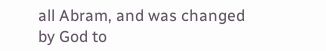all Abram, and was changed by God to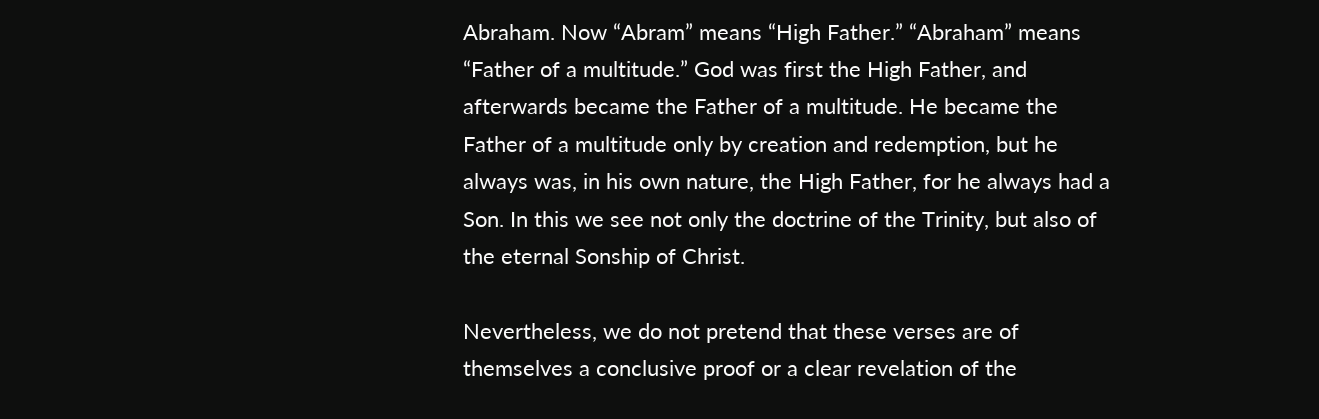Abraham. Now “Abram” means “High Father.” “Abraham” means “Father of a multitude.” God was first the High Father, and afterwards became the Father of a multitude. He became the Father of a multitude only by creation and redemption, but he always was, in his own nature, the High Father, for he always had a Son. In this we see not only the doctrine of the Trinity, but also of the eternal Sonship of Christ.

Nevertheless, we do not pretend that these verses are of themselves a conclusive proof or a clear revelation of the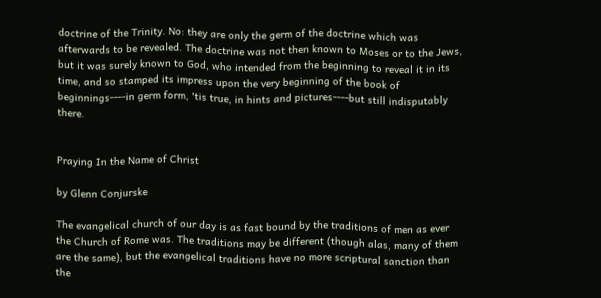doctrine of the Trinity. No: they are only the germ of the doctrine which was afterwards to be revealed. The doctrine was not then known to Moses or to the Jews, but it was surely known to God, who intended from the beginning to reveal it in its time, and so stamped its impress upon the very beginning of the book of beginnings----in germ form, 'tis true, in hints and pictures----but still indisputably there.


Praying In the Name of Christ

by Glenn Conjurske

The evangelical church of our day is as fast bound by the traditions of men as ever the Church of Rome was. The traditions may be different (though alas, many of them are the same), but the evangelical traditions have no more scriptural sanction than the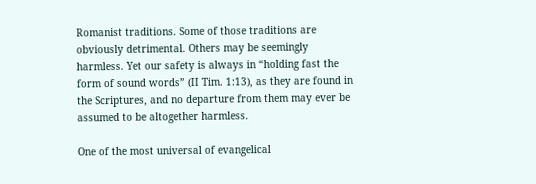Romanist traditions. Some of those traditions are obviously detrimental. Others may be seemingly harmless. Yet our safety is always in “holding fast the form of sound words” (II Tim. 1:13), as they are found in the Scriptures, and no departure from them may ever be assumed to be altogether harmless.

One of the most universal of evangelical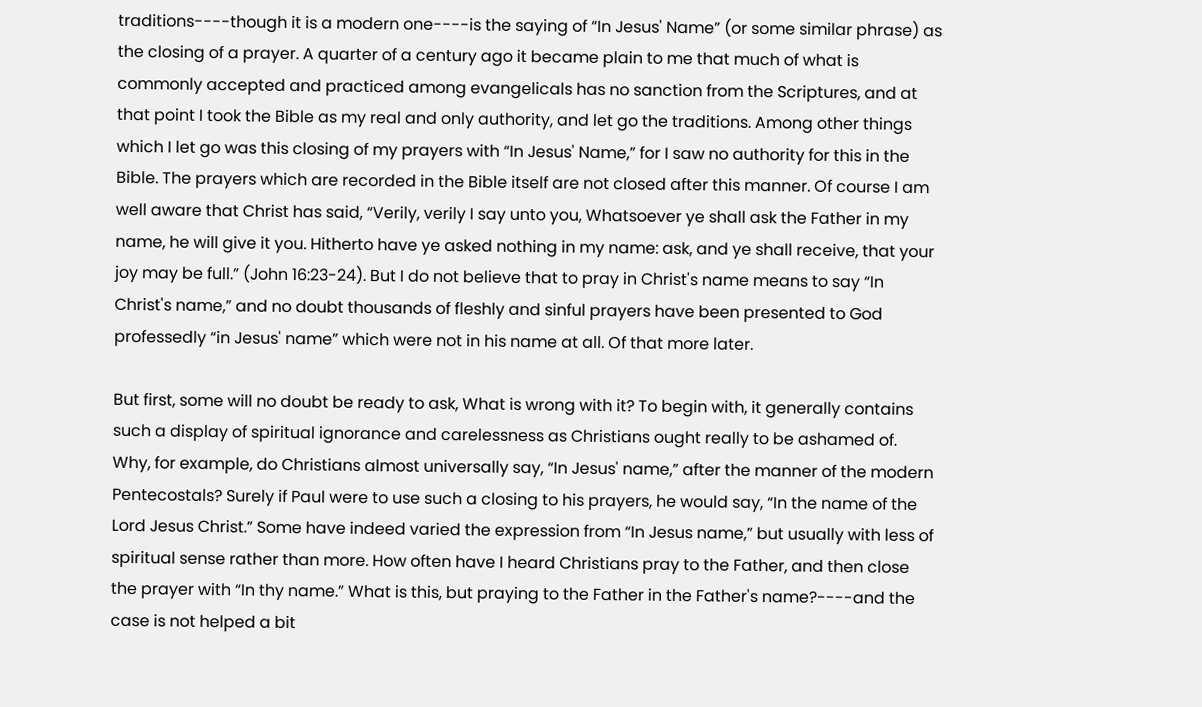traditions----though it is a modern one----is the saying of “In Jesus' Name” (or some similar phrase) as the closing of a prayer. A quarter of a century ago it became plain to me that much of what is commonly accepted and practiced among evangelicals has no sanction from the Scriptures, and at that point I took the Bible as my real and only authority, and let go the traditions. Among other things which I let go was this closing of my prayers with “In Jesus' Name,” for I saw no authority for this in the Bible. The prayers which are recorded in the Bible itself are not closed after this manner. Of course I am well aware that Christ has said, “Verily, verily I say unto you, Whatsoever ye shall ask the Father in my name, he will give it you. Hitherto have ye asked nothing in my name: ask, and ye shall receive, that your joy may be full.” (John 16:23-24). But I do not believe that to pray in Christ's name means to say “In Christ's name,” and no doubt thousands of fleshly and sinful prayers have been presented to God professedly “in Jesus' name” which were not in his name at all. Of that more later.

But first, some will no doubt be ready to ask, What is wrong with it? To begin with, it generally contains such a display of spiritual ignorance and carelessness as Christians ought really to be ashamed of. Why, for example, do Christians almost universally say, “In Jesus' name,” after the manner of the modern Pentecostals? Surely if Paul were to use such a closing to his prayers, he would say, “In the name of the Lord Jesus Christ.” Some have indeed varied the expression from “In Jesus name,” but usually with less of spiritual sense rather than more. How often have I heard Christians pray to the Father, and then close the prayer with “In thy name.” What is this, but praying to the Father in the Father's name?----and the case is not helped a bit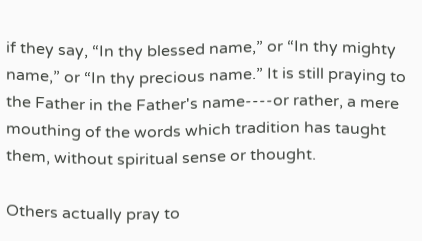if they say, “In thy blessed name,” or “In thy mighty name,” or “In thy precious name.” It is still praying to the Father in the Father's name----or rather, a mere mouthing of the words which tradition has taught them, without spiritual sense or thought.

Others actually pray to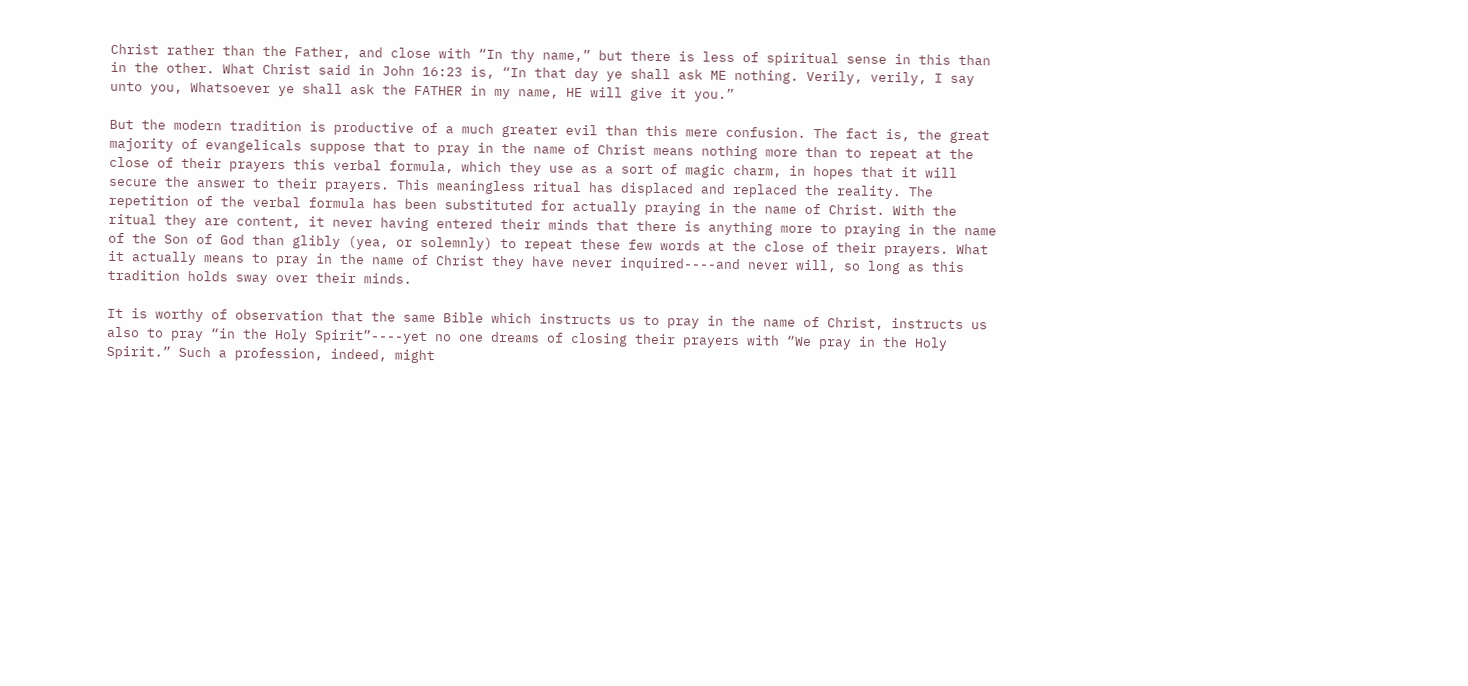Christ rather than the Father, and close with “In thy name,” but there is less of spiritual sense in this than in the other. What Christ said in John 16:23 is, “In that day ye shall ask ME nothing. Verily, verily, I say unto you, Whatsoever ye shall ask the FATHER in my name, HE will give it you.”

But the modern tradition is productive of a much greater evil than this mere confusion. The fact is, the great majority of evangelicals suppose that to pray in the name of Christ means nothing more than to repeat at the close of their prayers this verbal formula, which they use as a sort of magic charm, in hopes that it will secure the answer to their prayers. This meaningless ritual has displaced and replaced the reality. The repetition of the verbal formula has been substituted for actually praying in the name of Christ. With the ritual they are content, it never having entered their minds that there is anything more to praying in the name of the Son of God than glibly (yea, or solemnly) to repeat these few words at the close of their prayers. What it actually means to pray in the name of Christ they have never inquired----and never will, so long as this tradition holds sway over their minds.

It is worthy of observation that the same Bible which instructs us to pray in the name of Christ, instructs us also to pray “in the Holy Spirit”----yet no one dreams of closing their prayers with “We pray in the Holy Spirit.” Such a profession, indeed, might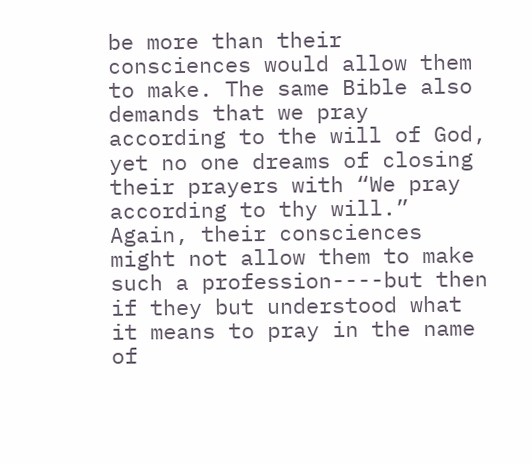be more than their consciences would allow them to make. The same Bible also demands that we pray according to the will of God, yet no one dreams of closing their prayers with “We pray according to thy will.” Again, their consciences might not allow them to make such a profession----but then if they but understood what it means to pray in the name of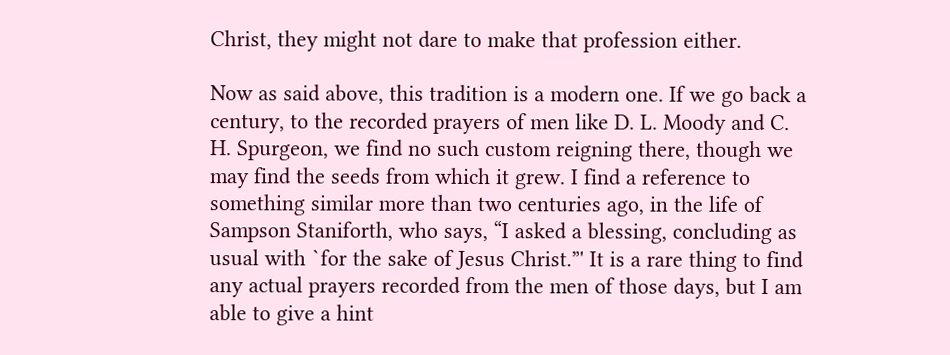Christ, they might not dare to make that profession either.

Now as said above, this tradition is a modern one. If we go back a century, to the recorded prayers of men like D. L. Moody and C. H. Spurgeon, we find no such custom reigning there, though we may find the seeds from which it grew. I find a reference to something similar more than two centuries ago, in the life of Sampson Staniforth, who says, “I asked a blessing, concluding as usual with `for the sake of Jesus Christ.”' It is a rare thing to find any actual prayers recorded from the men of those days, but I am able to give a hint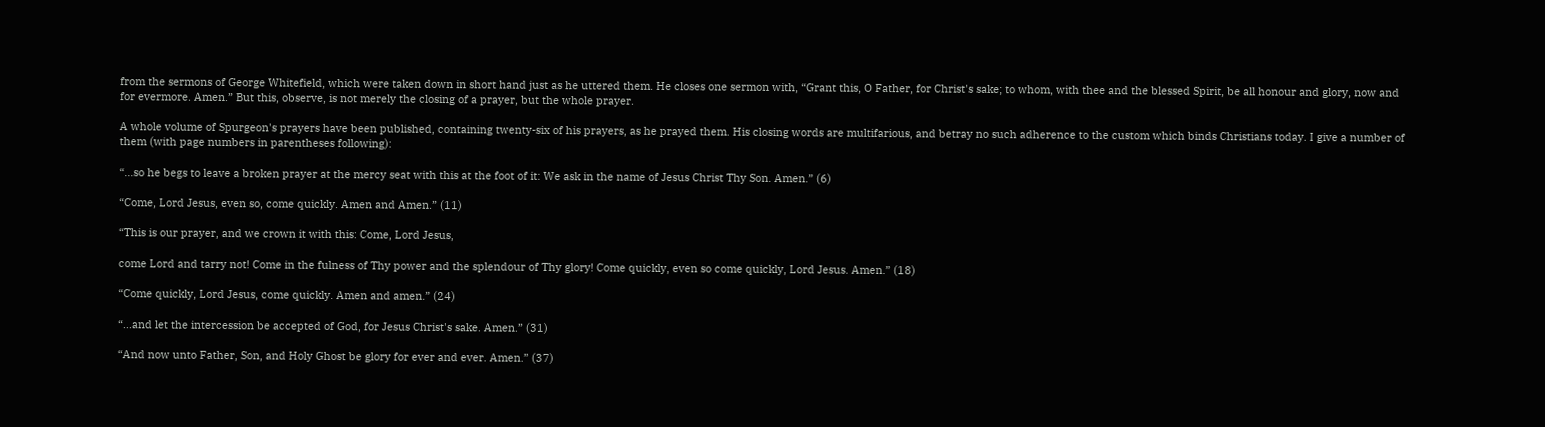from the sermons of George Whitefield, which were taken down in short hand just as he uttered them. He closes one sermon with, “Grant this, O Father, for Christ's sake; to whom, with thee and the blessed Spirit, be all honour and glory, now and for evermore. Amen.” But this, observe, is not merely the closing of a prayer, but the whole prayer.

A whole volume of Spurgeon's prayers have been published, containing twenty-six of his prayers, as he prayed them. His closing words are multifarious, and betray no such adherence to the custom which binds Christians today. I give a number of them (with page numbers in parentheses following):

“...so he begs to leave a broken prayer at the mercy seat with this at the foot of it: We ask in the name of Jesus Christ Thy Son. Amen.” (6)

“Come, Lord Jesus, even so, come quickly. Amen and Amen.” (11)

“This is our prayer, and we crown it with this: Come, Lord Jesus,

come Lord and tarry not! Come in the fulness of Thy power and the splendour of Thy glory! Come quickly, even so come quickly, Lord Jesus. Amen.” (18)

“Come quickly, Lord Jesus, come quickly. Amen and amen.” (24)

“...and let the intercession be accepted of God, for Jesus Christ's sake. Amen.” (31)

“And now unto Father, Son, and Holy Ghost be glory for ever and ever. Amen.” (37)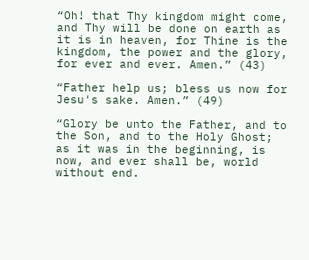“Oh! that Thy kingdom might come, and Thy will be done on earth as it is in heaven, for Thine is the kingdom, the power and the glory, for ever and ever. Amen.” (43)

“Father help us; bless us now for Jesu's sake. Amen.” (49)

“Glory be unto the Father, and to the Son, and to the Holy Ghost; as it was in the beginning, is now, and ever shall be, world without end.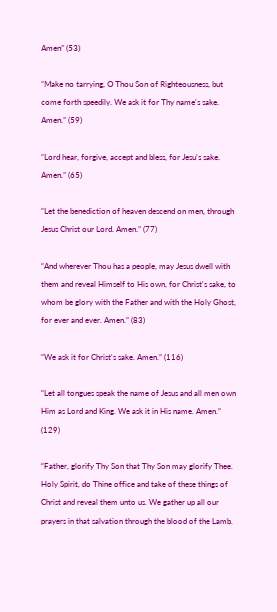Amen” (53)

“Make no tarrying, O Thou Son of Righteousness, but come forth speedily. We ask it for Thy name's sake. Amen.” (59)

“Lord hear, forgive, accept and bless, for Jesu's sake. Amen.” (65)

“Let the benediction of heaven descend on men, through Jesus Christ our Lord. Amen.” (77)

“And wherever Thou has a people, may Jesus dwell with them and reveal Himself to His own, for Christ's sake, to whom be glory with the Father and with the Holy Ghost, for ever and ever. Amen.” (83)

“We ask it for Christ's sake. Amen.” (116)

“Let all tongues speak the name of Jesus and all men own Him as Lord and King. We ask it in His name. Amen.” (129)

“Father, glorify Thy Son that Thy Son may glorify Thee. Holy Spirit, do Thine office and take of these things of Christ and reveal them unto us. We gather up all our prayers in that salvation through the blood of the Lamb.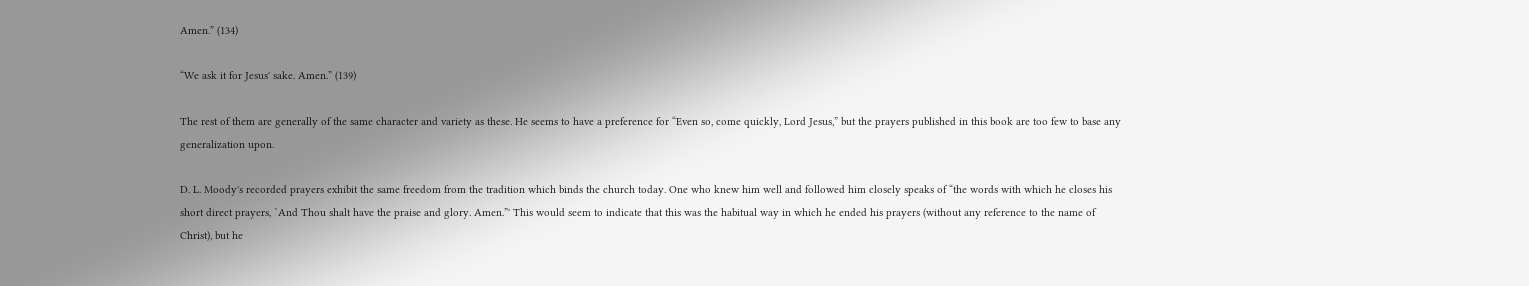Amen.” (134)

“We ask it for Jesus' sake. Amen.” (139)

The rest of them are generally of the same character and variety as these. He seems to have a preference for “Even so, come quickly, Lord Jesus,” but the prayers published in this book are too few to base any generalization upon.

D. L. Moody's recorded prayers exhibit the same freedom from the tradition which binds the church today. One who knew him well and followed him closely speaks of “the words with which he closes his short direct prayers, `And Thou shalt have the praise and glory. Amen.”' This would seem to indicate that this was the habitual way in which he ended his prayers (without any reference to the name of Christ), but he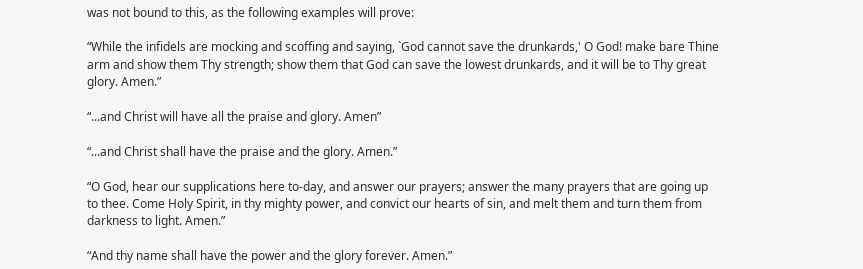was not bound to this, as the following examples will prove:

“While the infidels are mocking and scoffing and saying, `God cannot save the drunkards,' O God! make bare Thine arm and show them Thy strength; show them that God can save the lowest drunkards, and it will be to Thy great glory. Amen.”

“...and Christ will have all the praise and glory. Amen”

“...and Christ shall have the praise and the glory. Amen.”

“O God, hear our supplications here to-day, and answer our prayers; answer the many prayers that are going up to thee. Come Holy Spirit, in thy mighty power, and convict our hearts of sin, and melt them and turn them from darkness to light. Amen.”

“And thy name shall have the power and the glory forever. Amen.”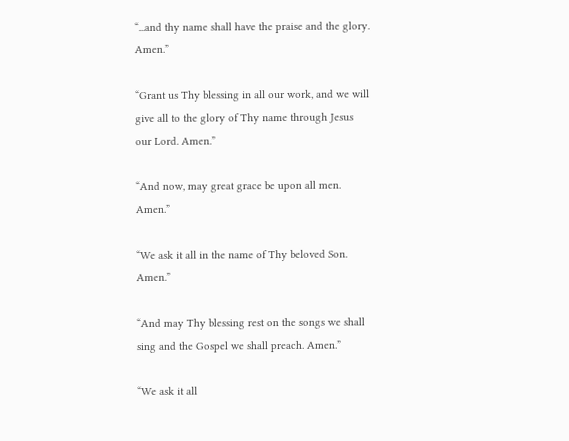“...and thy name shall have the praise and the glory. Amen.”

“Grant us Thy blessing in all our work, and we will give all to the glory of Thy name through Jesus our Lord. Amen.”

“And now, may great grace be upon all men. Amen.”

“We ask it all in the name of Thy beloved Son. Amen.”

“And may Thy blessing rest on the songs we shall sing and the Gospel we shall preach. Amen.”

“We ask it all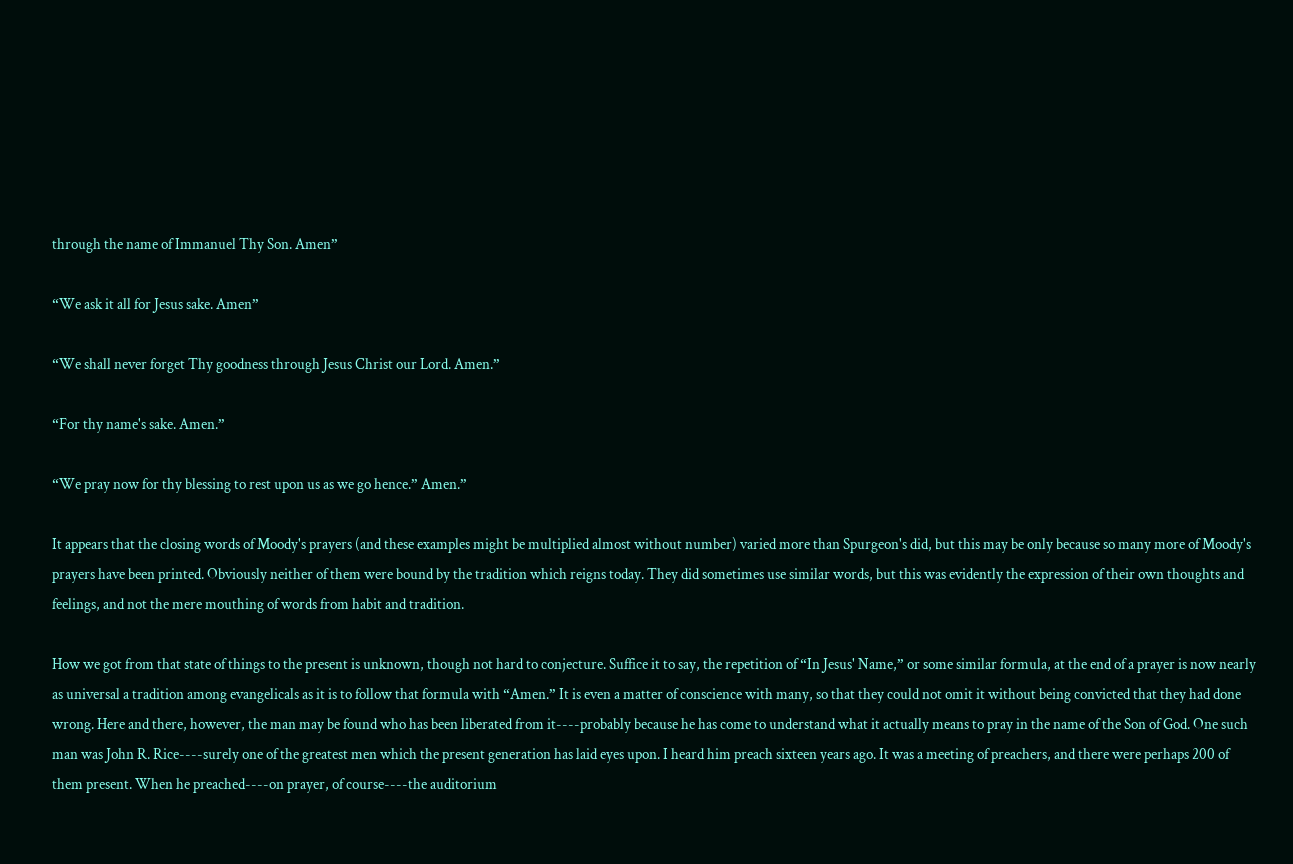through the name of Immanuel Thy Son. Amen”

“We ask it all for Jesus sake. Amen”

“We shall never forget Thy goodness through Jesus Christ our Lord. Amen.”

“For thy name's sake. Amen.”

“We pray now for thy blessing to rest upon us as we go hence.” Amen.”

It appears that the closing words of Moody's prayers (and these examples might be multiplied almost without number) varied more than Spurgeon's did, but this may be only because so many more of Moody's prayers have been printed. Obviously neither of them were bound by the tradition which reigns today. They did sometimes use similar words, but this was evidently the expression of their own thoughts and feelings, and not the mere mouthing of words from habit and tradition.

How we got from that state of things to the present is unknown, though not hard to conjecture. Suffice it to say, the repetition of “In Jesus' Name,” or some similar formula, at the end of a prayer is now nearly as universal a tradition among evangelicals as it is to follow that formula with “Amen.” It is even a matter of conscience with many, so that they could not omit it without being convicted that they had done wrong. Here and there, however, the man may be found who has been liberated from it----probably because he has come to understand what it actually means to pray in the name of the Son of God. One such man was John R. Rice----surely one of the greatest men which the present generation has laid eyes upon. I heard him preach sixteen years ago. It was a meeting of preachers, and there were perhaps 200 of them present. When he preached----on prayer, of course----the auditorium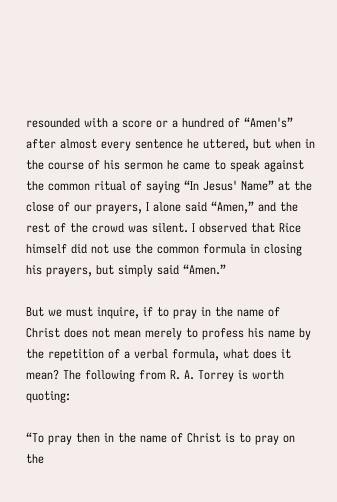resounded with a score or a hundred of “Amen's” after almost every sentence he uttered, but when in the course of his sermon he came to speak against the common ritual of saying “In Jesus' Name” at the close of our prayers, I alone said “Amen,” and the rest of the crowd was silent. I observed that Rice himself did not use the common formula in closing his prayers, but simply said “Amen.”

But we must inquire, if to pray in the name of Christ does not mean merely to profess his name by the repetition of a verbal formula, what does it mean? The following from R. A. Torrey is worth quoting:

“To pray then in the name of Christ is to pray on the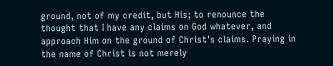ground, not of my credit, but His; to renounce the thought that I have any claims on God whatever, and approach Him on the ground of Christ's claims. Praying in the name of Christ is not merely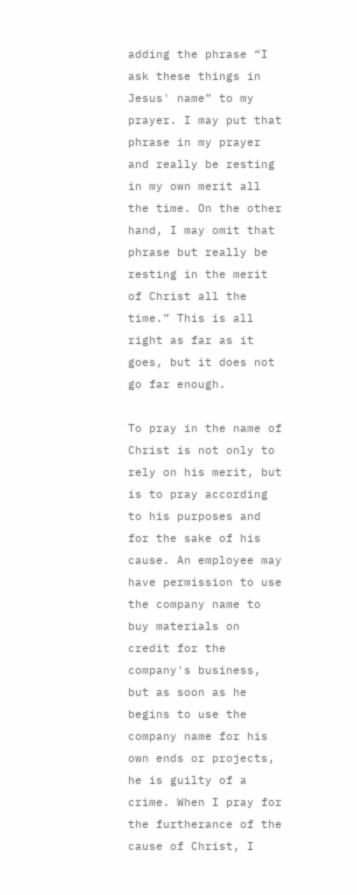adding the phrase “I ask these things in Jesus' name” to my prayer. I may put that phrase in my prayer and really be resting in my own merit all the time. On the other hand, I may omit that phrase but really be resting in the merit of Christ all the time.” This is all right as far as it goes, but it does not go far enough.

To pray in the name of Christ is not only to rely on his merit, but is to pray according to his purposes and for the sake of his cause. An employee may have permission to use the company name to buy materials on credit for the company's business, but as soon as he begins to use the company name for his own ends or projects, he is guilty of a crime. When I pray for the furtherance of the cause of Christ, I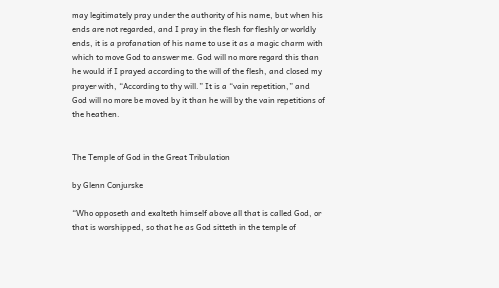may legitimately pray under the authority of his name, but when his ends are not regarded, and I pray in the flesh for fleshly or worldly ends, it is a profanation of his name to use it as a magic charm with which to move God to answer me. God will no more regard this than he would if I prayed according to the will of the flesh, and closed my prayer with, “According to thy will.” It is a “vain repetition,” and God will no more be moved by it than he will by the vain repetitions of the heathen.


The Temple of God in the Great Tribulation

by Glenn Conjurske

“Who opposeth and exalteth himself above all that is called God, or that is worshipped, so that he as God sitteth in the temple of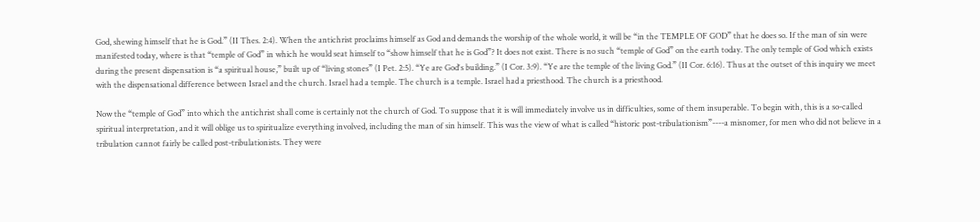God, shewing himself that he is God.” (II Thes. 2:4). When the antichrist proclaims himself as God and demands the worship of the whole world, it will be “in the TEMPLE OF GOD” that he does so. If the man of sin were manifested today, where is that “temple of God” in which he would seat himself to “show himself that he is God”? It does not exist. There is no such “temple of God” on the earth today. The only temple of God which exists during the present dispensation is “a spiritual house,” built up of “living stones” (I Pet. 2:5). “Ye are God's building.” (I Cor. 3:9). “Ye are the temple of the living God.” (II Cor. 6:16). Thus at the outset of this inquiry we meet with the dispensational difference between Israel and the church. Israel had a temple. The church is a temple. Israel had a priesthood. The church is a priesthood.

Now the “temple of God” into which the antichrist shall come is certainly not the church of God. To suppose that it is will immediately involve us in difficulties, some of them insuperable. To begin with, this is a so-called spiritual interpretation, and it will oblige us to spiritualize everything involved, including the man of sin himself. This was the view of what is called “historic post-tribulationism”----a misnomer, for men who did not believe in a tribulation cannot fairly be called post-tribulationists. They were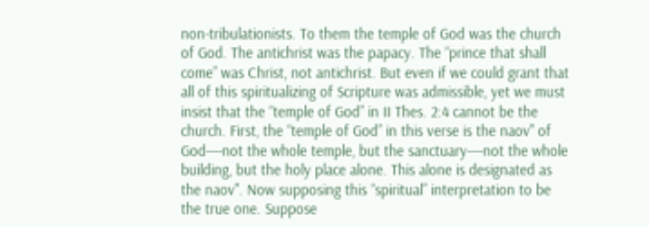non-tribulationists. To them the temple of God was the church of God. The antichrist was the papacy. The “prince that shall come” was Christ, not antichrist. But even if we could grant that all of this spiritualizing of Scripture was admissible, yet we must insist that the “temple of God” in II Thes. 2:4 cannot be the church. First, the “temple of God” in this verse is the naov" of God----not the whole temple, but the sanctuary----not the whole building, but the holy place alone. This alone is designated as the naov". Now supposing this “spiritual” interpretation to be the true one. Suppose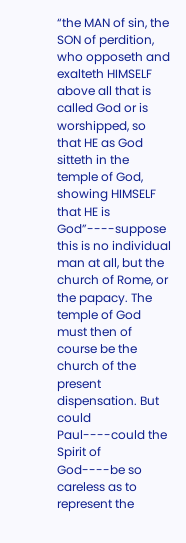“the MAN of sin, the SON of perdition, who opposeth and exalteth HIMSELF above all that is called God or is worshipped, so that HE as God sitteth in the temple of God, showing HIMSELF that HE is God”----suppose this is no individual man at all, but the church of Rome, or the papacy. The temple of God must then of course be the church of the present dispensation. But could Paul----could the Spirit of God----be so careless as to represent the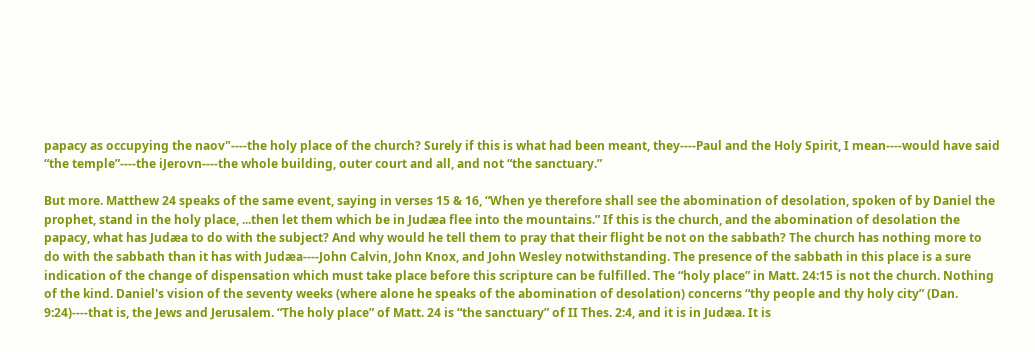papacy as occupying the naov"----the holy place of the church? Surely if this is what had been meant, they----Paul and the Holy Spirit, I mean----would have said “the temple”----the iJerovn----the whole building, outer court and all, and not “the sanctuary.”

But more. Matthew 24 speaks of the same event, saying in verses 15 & 16, “When ye therefore shall see the abomination of desolation, spoken of by Daniel the prophet, stand in the holy place, ...then let them which be in Judæa flee into the mountains.” If this is the church, and the abomination of desolation the papacy, what has Judæa to do with the subject? And why would he tell them to pray that their flight be not on the sabbath? The church has nothing more to do with the sabbath than it has with Judæa----John Calvin, John Knox, and John Wesley notwithstanding. The presence of the sabbath in this place is a sure indication of the change of dispensation which must take place before this scripture can be fulfilled. The “holy place” in Matt. 24:15 is not the church. Nothing of the kind. Daniel's vision of the seventy weeks (where alone he speaks of the abomination of desolation) concerns “thy people and thy holy city” (Dan. 9:24)----that is, the Jews and Jerusalem. “The holy place” of Matt. 24 is “the sanctuary” of II Thes. 2:4, and it is in Judæa. It is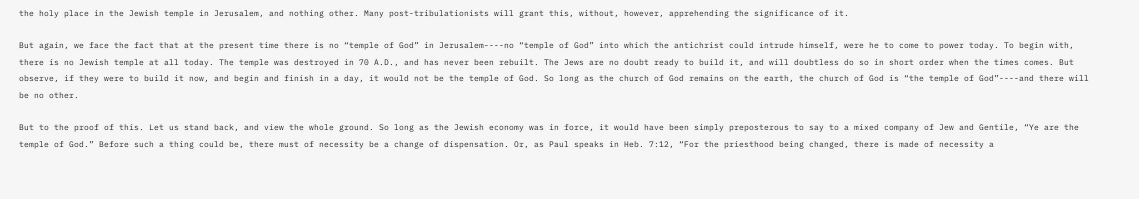the holy place in the Jewish temple in Jerusalem, and nothing other. Many post-tribulationists will grant this, without, however, apprehending the significance of it.

But again, we face the fact that at the present time there is no “temple of God” in Jerusalem----no “temple of God” into which the antichrist could intrude himself, were he to come to power today. To begin with, there is no Jewish temple at all today. The temple was destroyed in 70 A.D., and has never been rebuilt. The Jews are no doubt ready to build it, and will doubtless do so in short order when the times comes. But observe, if they were to build it now, and begin and finish in a day, it would not be the temple of God. So long as the church of God remains on the earth, the church of God is “the temple of God”----and there will be no other.

But to the proof of this. Let us stand back, and view the whole ground. So long as the Jewish economy was in force, it would have been simply preposterous to say to a mixed company of Jew and Gentile, “Ye are the temple of God.” Before such a thing could be, there must of necessity be a change of dispensation. Or, as Paul speaks in Heb. 7:12, “For the priesthood being changed, there is made of necessity a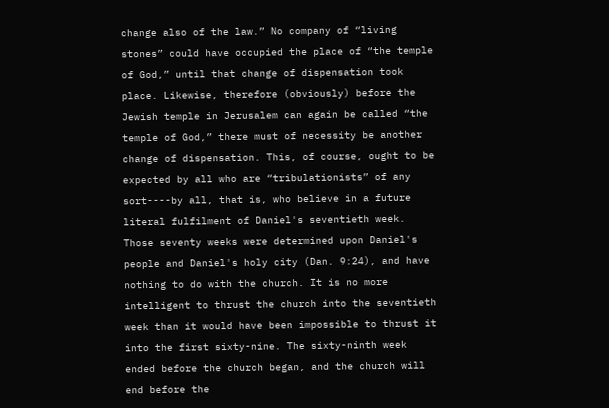change also of the law.” No company of “living stones” could have occupied the place of “the temple of God,” until that change of dispensation took place. Likewise, therefore (obviously) before the Jewish temple in Jerusalem can again be called “the temple of God,” there must of necessity be another change of dispensation. This, of course, ought to be expected by all who are “tribulationists” of any sort----by all, that is, who believe in a future literal fulfilment of Daniel's seventieth week. Those seventy weeks were determined upon Daniel's people and Daniel's holy city (Dan. 9:24), and have nothing to do with the church. It is no more intelligent to thrust the church into the seventieth week than it would have been impossible to thrust it into the first sixty-nine. The sixty-ninth week ended before the church began, and the church will end before the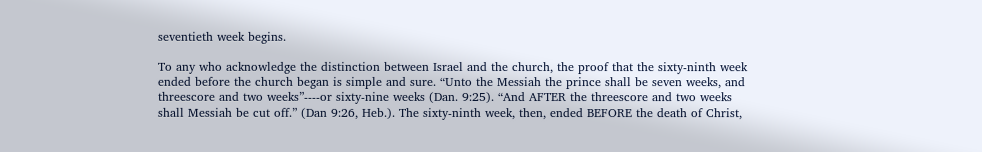seventieth week begins.

To any who acknowledge the distinction between Israel and the church, the proof that the sixty-ninth week ended before the church began is simple and sure. “Unto the Messiah the prince shall be seven weeks, and threescore and two weeks”----or sixty-nine weeks (Dan. 9:25). “And AFTER the threescore and two weeks shall Messiah be cut off.” (Dan 9:26, Heb.). The sixty-ninth week, then, ended BEFORE the death of Christ,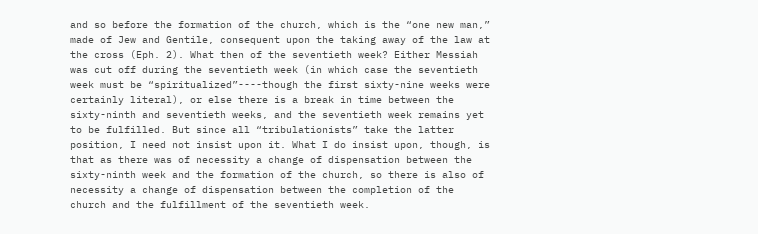and so before the formation of the church, which is the “one new man,” made of Jew and Gentile, consequent upon the taking away of the law at the cross (Eph. 2). What then of the seventieth week? Either Messiah was cut off during the seventieth week (in which case the seventieth week must be “spiritualized”----though the first sixty-nine weeks were certainly literal), or else there is a break in time between the sixty-ninth and seventieth weeks, and the seventieth week remains yet to be fulfilled. But since all “tribulationists” take the latter position, I need not insist upon it. What I do insist upon, though, is that as there was of necessity a change of dispensation between the sixty-ninth week and the formation of the church, so there is also of necessity a change of dispensation between the completion of the church and the fulfillment of the seventieth week.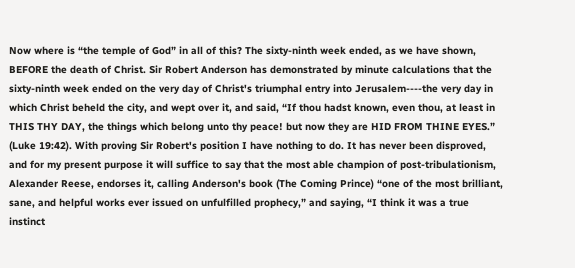Now where is “the temple of God” in all of this? The sixty-ninth week ended, as we have shown, BEFORE the death of Christ. Sir Robert Anderson has demonstrated by minute calculations that the sixty-ninth week ended on the very day of Christ's triumphal entry into Jerusalem----the very day in which Christ beheld the city, and wept over it, and said, “If thou hadst known, even thou, at least in THIS THY DAY, the things which belong unto thy peace! but now they are HID FROM THINE EYES.” (Luke 19:42). With proving Sir Robert's position I have nothing to do. It has never been disproved, and for my present purpose it will suffice to say that the most able champion of post-tribulationism, Alexander Reese, endorses it, calling Anderson's book (The Coming Prince) “one of the most brilliant, sane, and helpful works ever issued on unfulfilled prophecy,” and saying, “I think it was a true instinct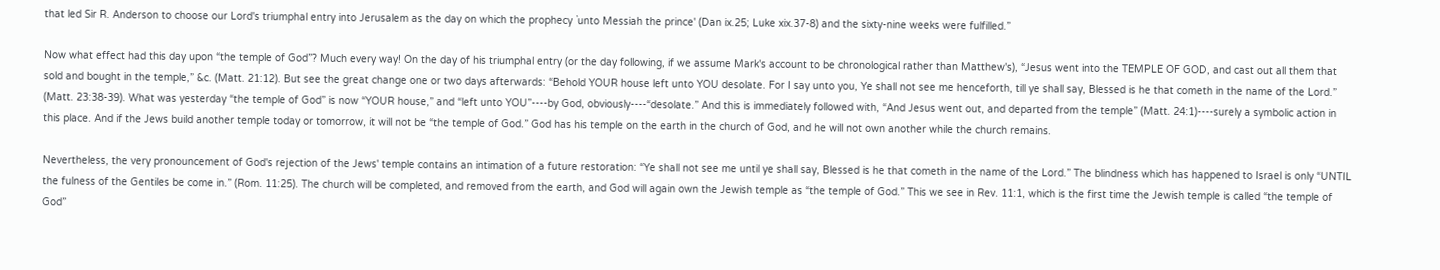that led Sir R. Anderson to choose our Lord's triumphal entry into Jerusalem as the day on which the prophecy `unto Messiah the prince' (Dan ix.25; Luke xix.37-8) and the sixty-nine weeks were fulfilled.”

Now what effect had this day upon “the temple of God”? Much every way! On the day of his triumphal entry (or the day following, if we assume Mark's account to be chronological rather than Matthew's), “Jesus went into the TEMPLE OF GOD, and cast out all them that sold and bought in the temple,” &c. (Matt. 21:12). But see the great change one or two days afterwards: “Behold YOUR house left unto YOU desolate. For I say unto you, Ye shall not see me henceforth, till ye shall say, Blessed is he that cometh in the name of the Lord.” (Matt. 23:38-39). What was yesterday “the temple of God” is now “YOUR house,” and “left unto YOU”----by God, obviously----“desolate.” And this is immediately followed with, “And Jesus went out, and departed from the temple” (Matt. 24:1)----surely a symbolic action in this place. And if the Jews build another temple today or tomorrow, it will not be “the temple of God.” God has his temple on the earth in the church of God, and he will not own another while the church remains.

Nevertheless, the very pronouncement of God's rejection of the Jews' temple contains an intimation of a future restoration: “Ye shall not see me until ye shall say, Blessed is he that cometh in the name of the Lord.” The blindness which has happened to Israel is only “UNTIL the fulness of the Gentiles be come in.” (Rom. 11:25). The church will be completed, and removed from the earth, and God will again own the Jewish temple as “the temple of God.” This we see in Rev. 11:1, which is the first time the Jewish temple is called “the temple of God”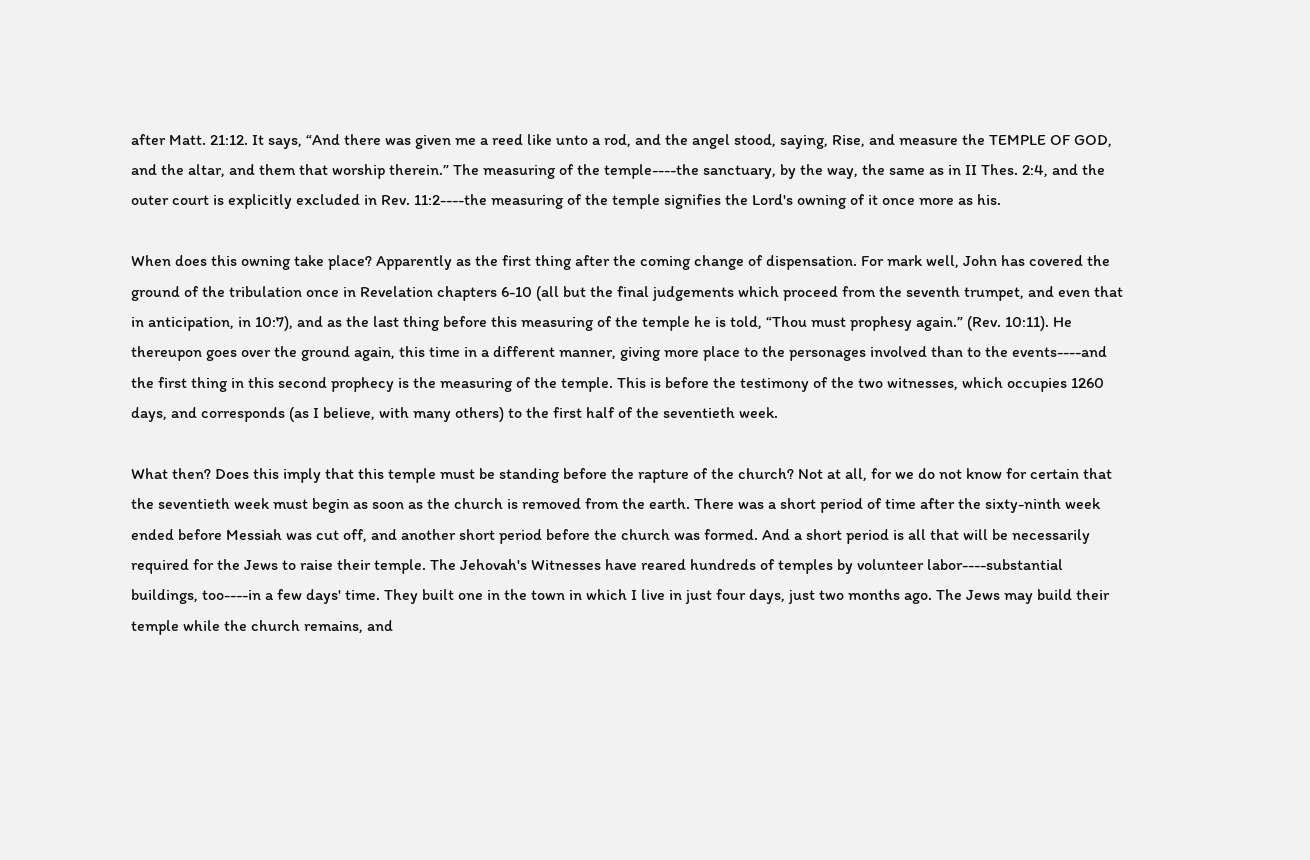after Matt. 21:12. It says, “And there was given me a reed like unto a rod, and the angel stood, saying, Rise, and measure the TEMPLE OF GOD, and the altar, and them that worship therein.” The measuring of the temple----the sanctuary, by the way, the same as in II Thes. 2:4, and the outer court is explicitly excluded in Rev. 11:2----the measuring of the temple signifies the Lord's owning of it once more as his.

When does this owning take place? Apparently as the first thing after the coming change of dispensation. For mark well, John has covered the ground of the tribulation once in Revelation chapters 6-10 (all but the final judgements which proceed from the seventh trumpet, and even that in anticipation, in 10:7), and as the last thing before this measuring of the temple he is told, “Thou must prophesy again.” (Rev. 10:11). He thereupon goes over the ground again, this time in a different manner, giving more place to the personages involved than to the events----and the first thing in this second prophecy is the measuring of the temple. This is before the testimony of the two witnesses, which occupies 1260 days, and corresponds (as I believe, with many others) to the first half of the seventieth week.

What then? Does this imply that this temple must be standing before the rapture of the church? Not at all, for we do not know for certain that the seventieth week must begin as soon as the church is removed from the earth. There was a short period of time after the sixty-ninth week ended before Messiah was cut off, and another short period before the church was formed. And a short period is all that will be necessarily required for the Jews to raise their temple. The Jehovah's Witnesses have reared hundreds of temples by volunteer labor----substantial buildings, too----in a few days' time. They built one in the town in which I live in just four days, just two months ago. The Jews may build their temple while the church remains, and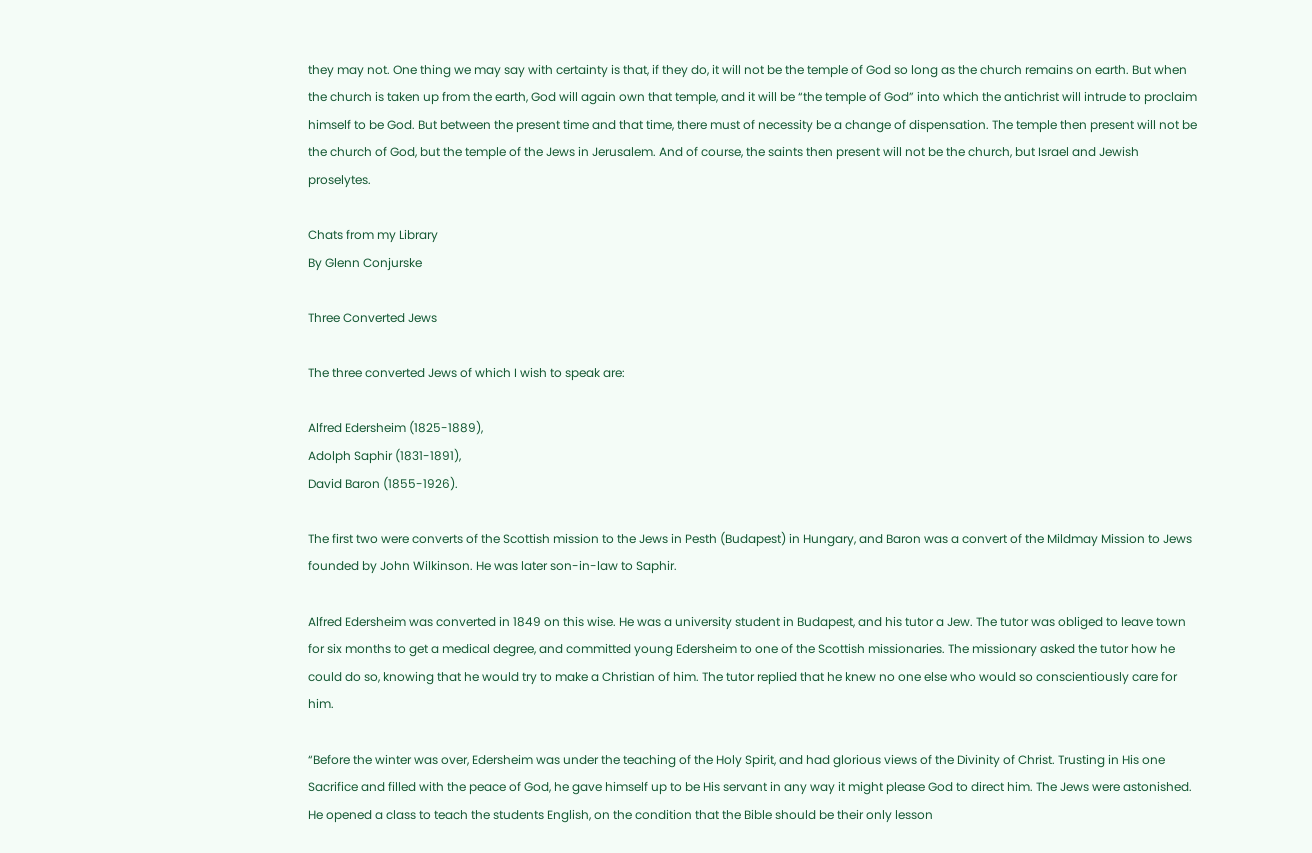they may not. One thing we may say with certainty is that, if they do, it will not be the temple of God so long as the church remains on earth. But when the church is taken up from the earth, God will again own that temple, and it will be “the temple of God” into which the antichrist will intrude to proclaim himself to be God. But between the present time and that time, there must of necessity be a change of dispensation. The temple then present will not be the church of God, but the temple of the Jews in Jerusalem. And of course, the saints then present will not be the church, but Israel and Jewish proselytes.

Chats from my Library
By Glenn Conjurske

Three Converted Jews

The three converted Jews of which I wish to speak are:

Alfred Edersheim (1825-1889),
Adolph Saphir (1831-1891),
David Baron (1855-1926).

The first two were converts of the Scottish mission to the Jews in Pesth (Budapest) in Hungary, and Baron was a convert of the Mildmay Mission to Jews founded by John Wilkinson. He was later son-in-law to Saphir.

Alfred Edersheim was converted in 1849 on this wise. He was a university student in Budapest, and his tutor a Jew. The tutor was obliged to leave town for six months to get a medical degree, and committed young Edersheim to one of the Scottish missionaries. The missionary asked the tutor how he could do so, knowing that he would try to make a Christian of him. The tutor replied that he knew no one else who would so conscientiously care for him.

“Before the winter was over, Edersheim was under the teaching of the Holy Spirit, and had glorious views of the Divinity of Christ. Trusting in His one Sacrifice and filled with the peace of God, he gave himself up to be His servant in any way it might please God to direct him. The Jews were astonished. He opened a class to teach the students English, on the condition that the Bible should be their only lesson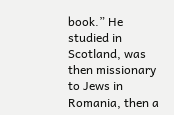book.” He studied in Scotland, was then missionary to Jews in Romania, then a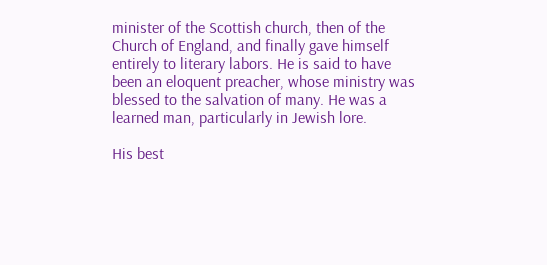minister of the Scottish church, then of the Church of England, and finally gave himself entirely to literary labors. He is said to have been an eloquent preacher, whose ministry was blessed to the salvation of many. He was a learned man, particularly in Jewish lore.

His best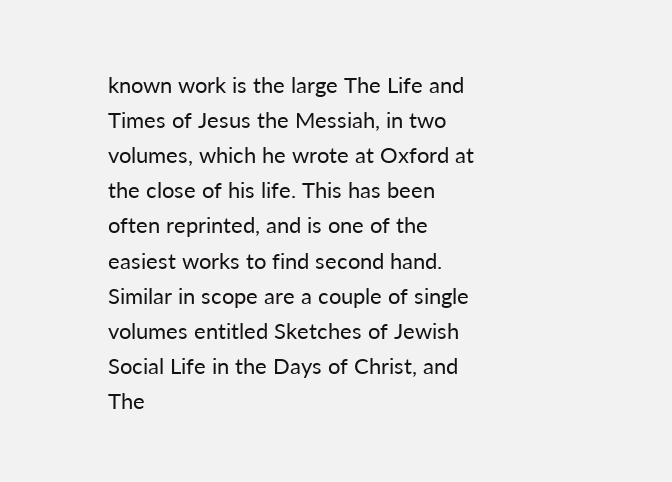known work is the large The Life and Times of Jesus the Messiah, in two volumes, which he wrote at Oxford at the close of his life. This has been often reprinted, and is one of the easiest works to find second hand. Similar in scope are a couple of single volumes entitled Sketches of Jewish Social Life in the Days of Christ, and The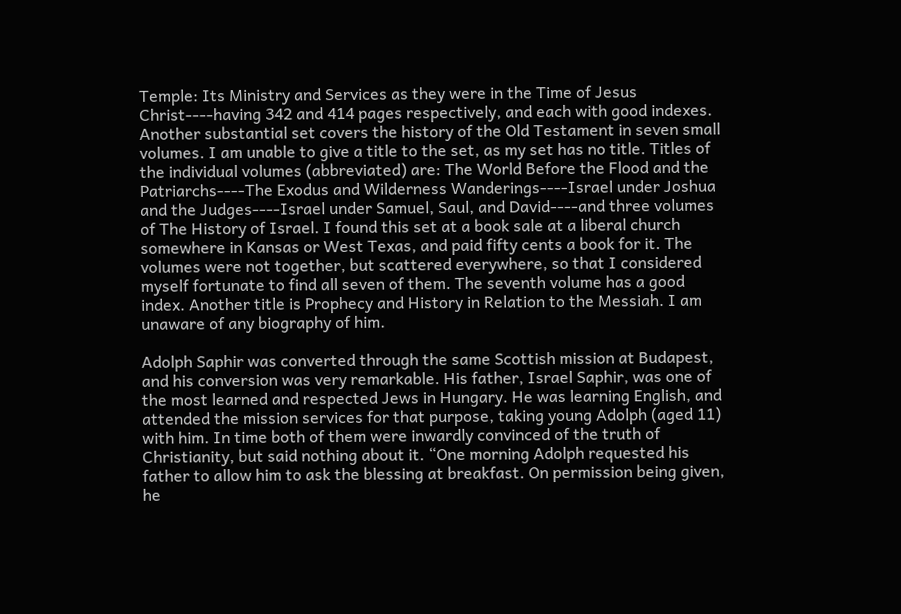Temple: Its Ministry and Services as they were in the Time of Jesus Christ----having 342 and 414 pages respectively, and each with good indexes. Another substantial set covers the history of the Old Testament in seven small volumes. I am unable to give a title to the set, as my set has no title. Titles of the individual volumes (abbreviated) are: The World Before the Flood and the Patriarchs----The Exodus and Wilderness Wanderings----Israel under Joshua and the Judges----Israel under Samuel, Saul, and David----and three volumes of The History of Israel. I found this set at a book sale at a liberal church somewhere in Kansas or West Texas, and paid fifty cents a book for it. The volumes were not together, but scattered everywhere, so that I considered myself fortunate to find all seven of them. The seventh volume has a good index. Another title is Prophecy and History in Relation to the Messiah. I am unaware of any biography of him.

Adolph Saphir was converted through the same Scottish mission at Budapest, and his conversion was very remarkable. His father, Israel Saphir, was one of the most learned and respected Jews in Hungary. He was learning English, and attended the mission services for that purpose, taking young Adolph (aged 11) with him. In time both of them were inwardly convinced of the truth of Christianity, but said nothing about it. “One morning Adolph requested his father to allow him to ask the blessing at breakfast. On permission being given, he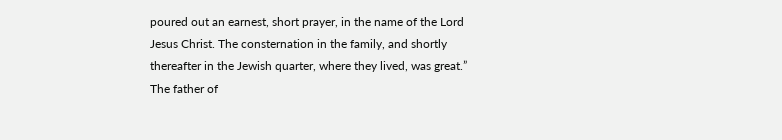poured out an earnest, short prayer, in the name of the Lord Jesus Christ. The consternation in the family, and shortly thereafter in the Jewish quarter, where they lived, was great.” The father of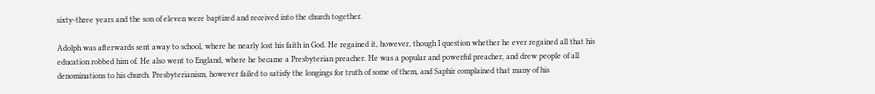sixty-three years and the son of eleven were baptized and received into the church together.

Adolph was afterwards sent away to school, where he nearly lost his faith in God. He regained it, however, though I question whether he ever regained all that his education robbed him of. He also went to England, where he became a Presbyterian preacher. He was a popular and powerful preacher, and drew people of all denominations to his church. Presbyterianism, however failed to satisfy the longings for truth of some of them, and Saphir complained that many of his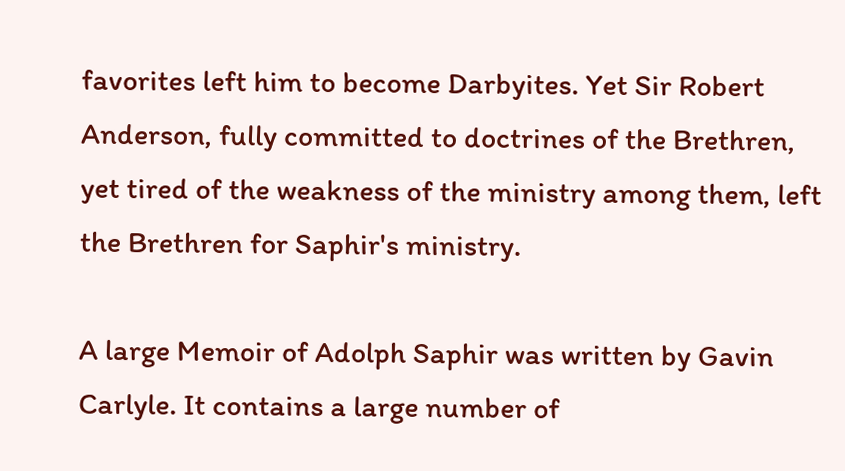favorites left him to become Darbyites. Yet Sir Robert Anderson, fully committed to doctrines of the Brethren, yet tired of the weakness of the ministry among them, left the Brethren for Saphir's ministry.

A large Memoir of Adolph Saphir was written by Gavin Carlyle. It contains a large number of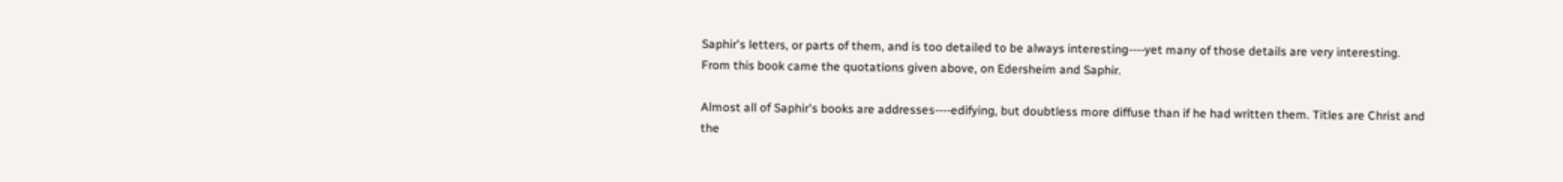Saphir's letters, or parts of them, and is too detailed to be always interesting----yet many of those details are very interesting. From this book came the quotations given above, on Edersheim and Saphir.

Almost all of Saphir's books are addresses----edifying, but doubtless more diffuse than if he had written them. Titles are Christ and the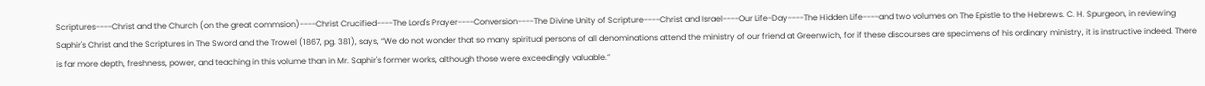Scriptures----Christ and the Church (on the great commsion)----Christ Crucified----The Lord's Prayer----Conversion----The Divine Unity of Scripture----Christ and Israel----Our Life-Day----The Hidden Life----and two volumes on The Epistle to the Hebrews. C. H. Spurgeon, in reviewing Saphir's Christ and the Scriptures in The Sword and the Trowel (1867, pg. 381), says, “We do not wonder that so many spiritual persons of all denominations attend the ministry of our friend at Greenwich, for if these discourses are specimens of his ordinary ministry, it is instructive indeed. There is far more depth, freshness, power, and teaching in this volume than in Mr. Saphir's former works, although those were exceedingly valuable.”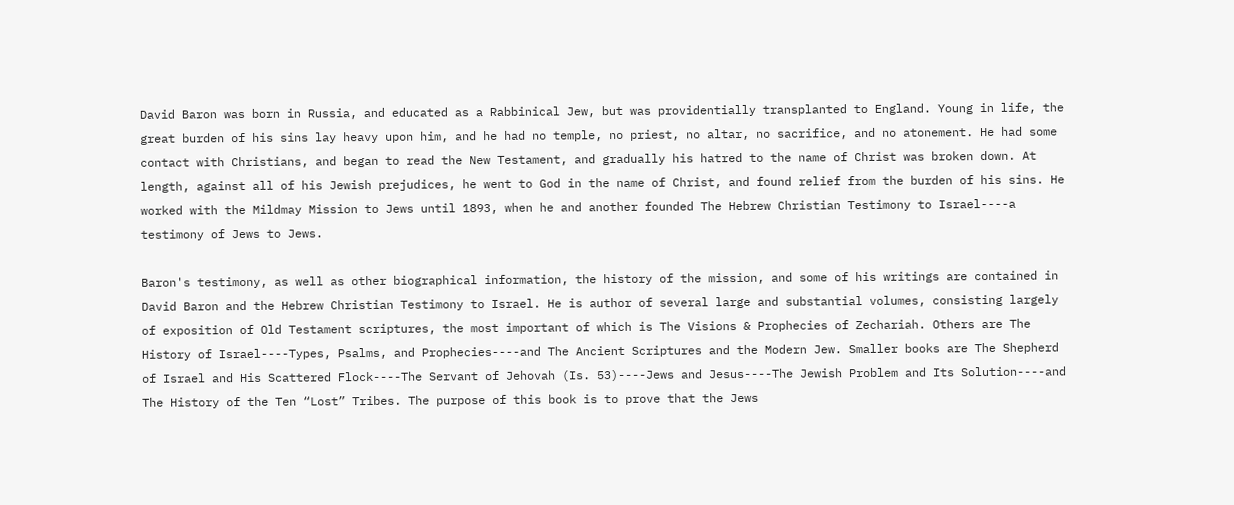David Baron was born in Russia, and educated as a Rabbinical Jew, but was providentially transplanted to England. Young in life, the great burden of his sins lay heavy upon him, and he had no temple, no priest, no altar, no sacrifice, and no atonement. He had some contact with Christians, and began to read the New Testament, and gradually his hatred to the name of Christ was broken down. At length, against all of his Jewish prejudices, he went to God in the name of Christ, and found relief from the burden of his sins. He worked with the Mildmay Mission to Jews until 1893, when he and another founded The Hebrew Christian Testimony to Israel----a testimony of Jews to Jews.

Baron's testimony, as well as other biographical information, the history of the mission, and some of his writings are contained in David Baron and the Hebrew Christian Testimony to Israel. He is author of several large and substantial volumes, consisting largely of exposition of Old Testament scriptures, the most important of which is The Visions & Prophecies of Zechariah. Others are The History of Israel----Types, Psalms, and Prophecies----and The Ancient Scriptures and the Modern Jew. Smaller books are The Shepherd of Israel and His Scattered Flock----The Servant of Jehovah (Is. 53)----Jews and Jesus----The Jewish Problem and Its Solution----and The History of the Ten “Lost” Tribes. The purpose of this book is to prove that the Jews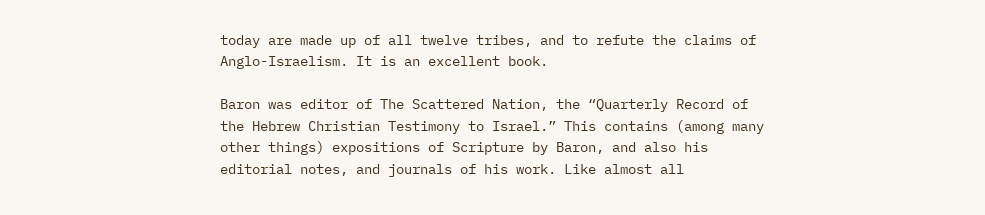today are made up of all twelve tribes, and to refute the claims of Anglo-Israelism. It is an excellent book.

Baron was editor of The Scattered Nation, the “Quarterly Record of the Hebrew Christian Testimony to Israel.” This contains (among many other things) expositions of Scripture by Baron, and also his editorial notes, and journals of his work. Like almost all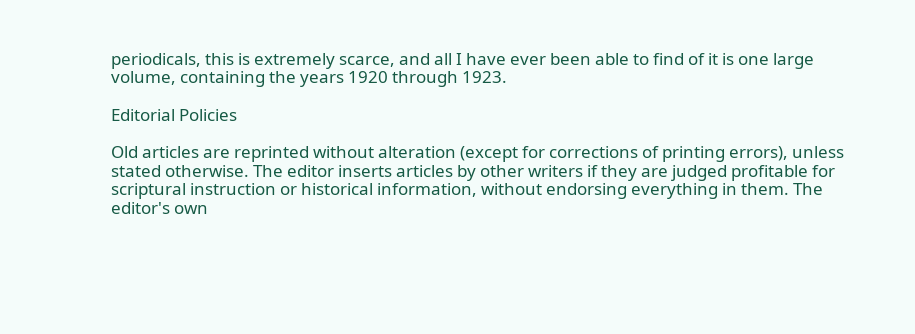periodicals, this is extremely scarce, and all I have ever been able to find of it is one large volume, containing the years 1920 through 1923.

Editorial Policies

Old articles are reprinted without alteration (except for corrections of printing errors), unless stated otherwise. The editor inserts articles by other writers if they are judged profitable for scriptural instruction or historical information, without endorsing everything in them. The editor's own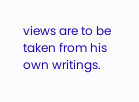views are to be taken from his own writings.